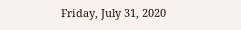Friday, July 31, 2020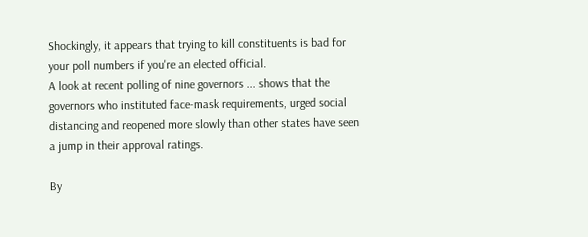Shockingly, it appears that trying to kill constituents is bad for your poll numbers if you're an elected official.
A look at recent polling of nine governors ... shows that the governors who instituted face-mask requirements, urged social distancing and reopened more slowly than other states have seen a jump in their approval ratings.

By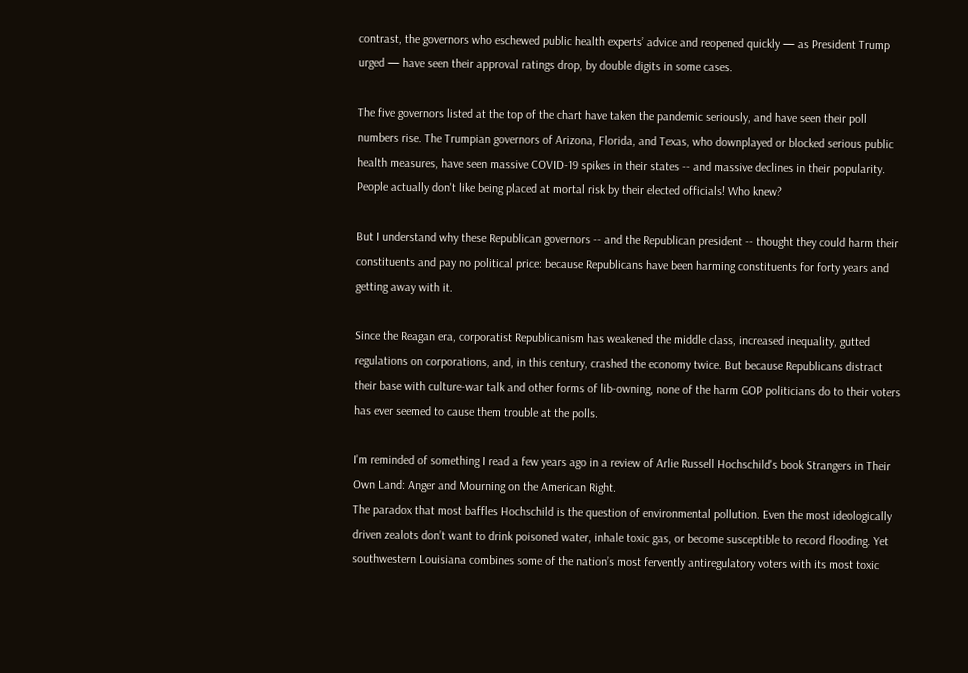contrast, the governors who eschewed public health experts’ advice and reopened quickly — as President Trump urged — have seen their approval ratings drop, by double digits in some cases.

The five governors listed at the top of the chart have taken the pandemic seriously, and have seen their poll numbers rise. The Trumpian governors of Arizona, Florida, and Texas, who downplayed or blocked serious public health measures, have seen massive COVID-19 spikes in their states -- and massive declines in their popularity. People actually don't like being placed at mortal risk by their elected officials! Who knew?

But I understand why these Republican governors -- and the Republican president -- thought they could harm their constituents and pay no political price: because Republicans have been harming constituents for forty years and getting away with it.

Since the Reagan era, corporatist Republicanism has weakened the middle class, increased inequality, gutted regulations on corporations, and, in this century, crashed the economy twice. But because Republicans distract their base with culture-war talk and other forms of lib-owning, none of the harm GOP politicians do to their voters has ever seemed to cause them trouble at the polls.

I'm reminded of something I read a few years ago in a review of Arlie Russell Hochschild's book Strangers in Their Own Land: Anger and Mourning on the American Right.
The paradox that most baffles Hochschild is the question of environmental pollution. Even the most ideologically driven zealots don’t want to drink poisoned water, inhale toxic gas, or become susceptible to record flooding. Yet southwestern Louisiana combines some of the nation’s most fervently antiregulatory voters with its most toxic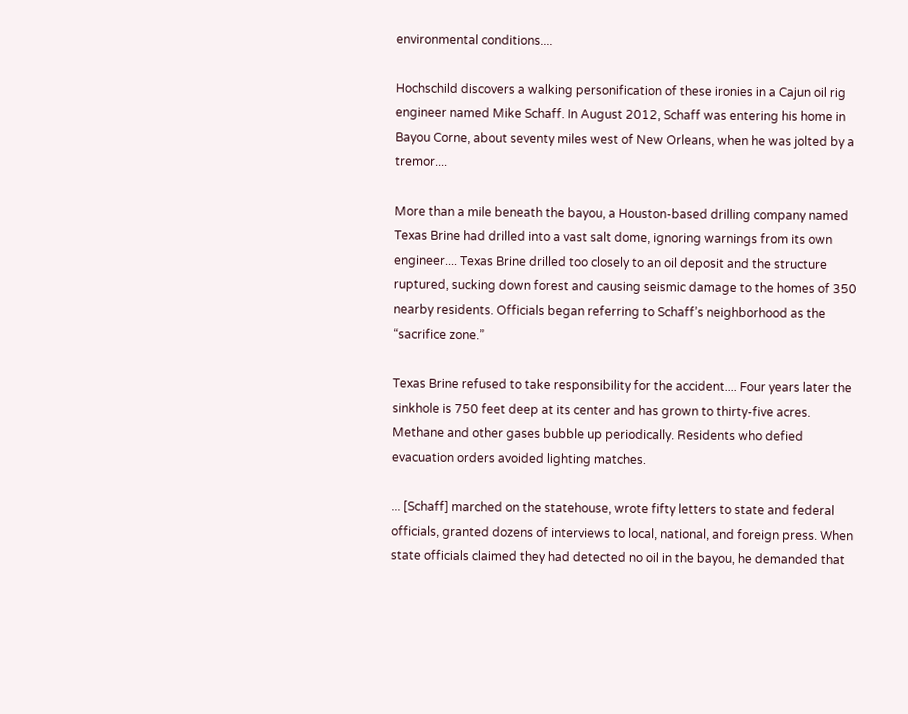environmental conditions....

Hochschild discovers a walking personification of these ironies in a Cajun oil rig engineer named Mike Schaff. In August 2012, Schaff was entering his home in Bayou Corne, about seventy miles west of New Orleans, when he was jolted by a tremor....

More than a mile beneath the bayou, a Houston-based drilling company named Texas Brine had drilled into a vast salt dome, ignoring warnings from its own engineer.... Texas Brine drilled too closely to an oil deposit and the structure ruptured, sucking down forest and causing seismic damage to the homes of 350 nearby residents. Officials began referring to Schaff’s neighborhood as the “sacrifice zone.”

Texas Brine refused to take responsibility for the accident.... Four years later the sinkhole is 750 feet deep at its center and has grown to thirty-five acres. Methane and other gases bubble up periodically. Residents who defied evacuation orders avoided lighting matches.

... [Schaff] marched on the statehouse, wrote fifty letters to state and federal officials, granted dozens of interviews to local, national, and foreign press. When state officials claimed they had detected no oil in the bayou, he demanded that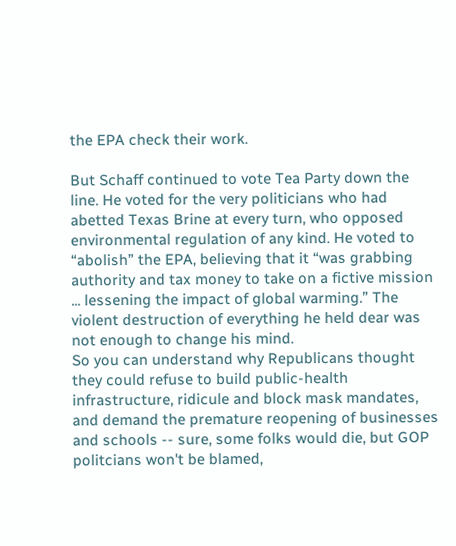the EPA check their work.

But Schaff continued to vote Tea Party down the line. He voted for the very politicians who had abetted Texas Brine at every turn, who opposed environmental regulation of any kind. He voted to “abolish” the EPA, believing that it “was grabbing authority and tax money to take on a fictive mission ... lessening the impact of global warming.” The violent destruction of everything he held dear was not enough to change his mind.
So you can understand why Republicans thought they could refuse to build public-health infrastructure, ridicule and block mask mandates, and demand the premature reopening of businesses and schools -- sure, some folks would die, but GOP politcians won't be blamed,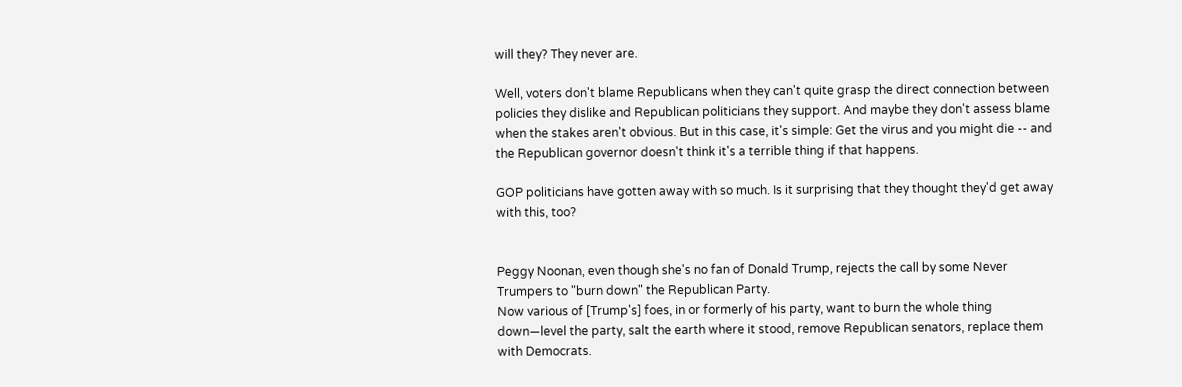will they? They never are.

Well, voters don't blame Republicans when they can't quite grasp the direct connection between policies they dislike and Republican politicians they support. And maybe they don't assess blame when the stakes aren't obvious. But in this case, it's simple: Get the virus and you might die -- and the Republican governor doesn't think it's a terrible thing if that happens.

GOP politicians have gotten away with so much. Is it surprising that they thought they'd get away with this, too?


Peggy Noonan, even though she's no fan of Donald Trump, rejects the call by some Never Trumpers to "burn down" the Republican Party.
Now various of [Trump's] foes, in or formerly of his party, want to burn the whole thing down—level the party, salt the earth where it stood, remove Republican senators, replace them with Democrats.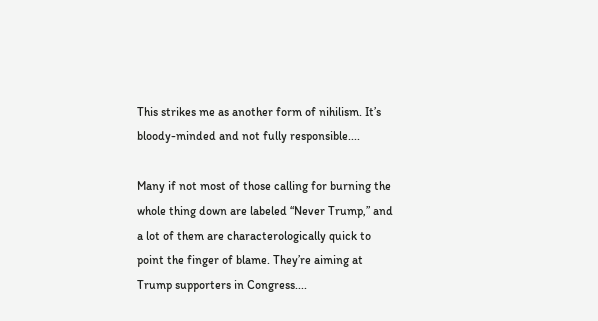This strikes me as another form of nihilism. It’s bloody-minded and not fully responsible....

Many if not most of those calling for burning the whole thing down are labeled “Never Trump,” and a lot of them are characterologically quick to point the finger of blame. They’re aiming at Trump supporters in Congress....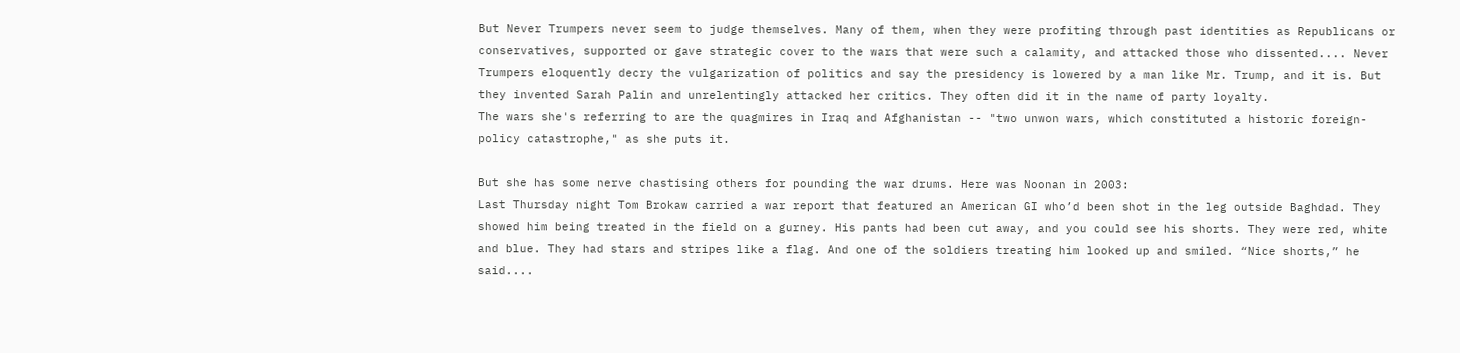But Never Trumpers never seem to judge themselves. Many of them, when they were profiting through past identities as Republicans or conservatives, supported or gave strategic cover to the wars that were such a calamity, and attacked those who dissented.... Never Trumpers eloquently decry the vulgarization of politics and say the presidency is lowered by a man like Mr. Trump, and it is. But they invented Sarah Palin and unrelentingly attacked her critics. They often did it in the name of party loyalty.
The wars she's referring to are the quagmires in Iraq and Afghanistan -- "two unwon wars, which constituted a historic foreign-policy catastrophe," as she puts it.

But she has some nerve chastising others for pounding the war drums. Here was Noonan in 2003:
Last Thursday night Tom Brokaw carried a war report that featured an American GI who’d been shot in the leg outside Baghdad. They showed him being treated in the field on a gurney. His pants had been cut away, and you could see his shorts. They were red, white and blue. They had stars and stripes like a flag. And one of the soldiers treating him looked up and smiled. “Nice shorts,” he said....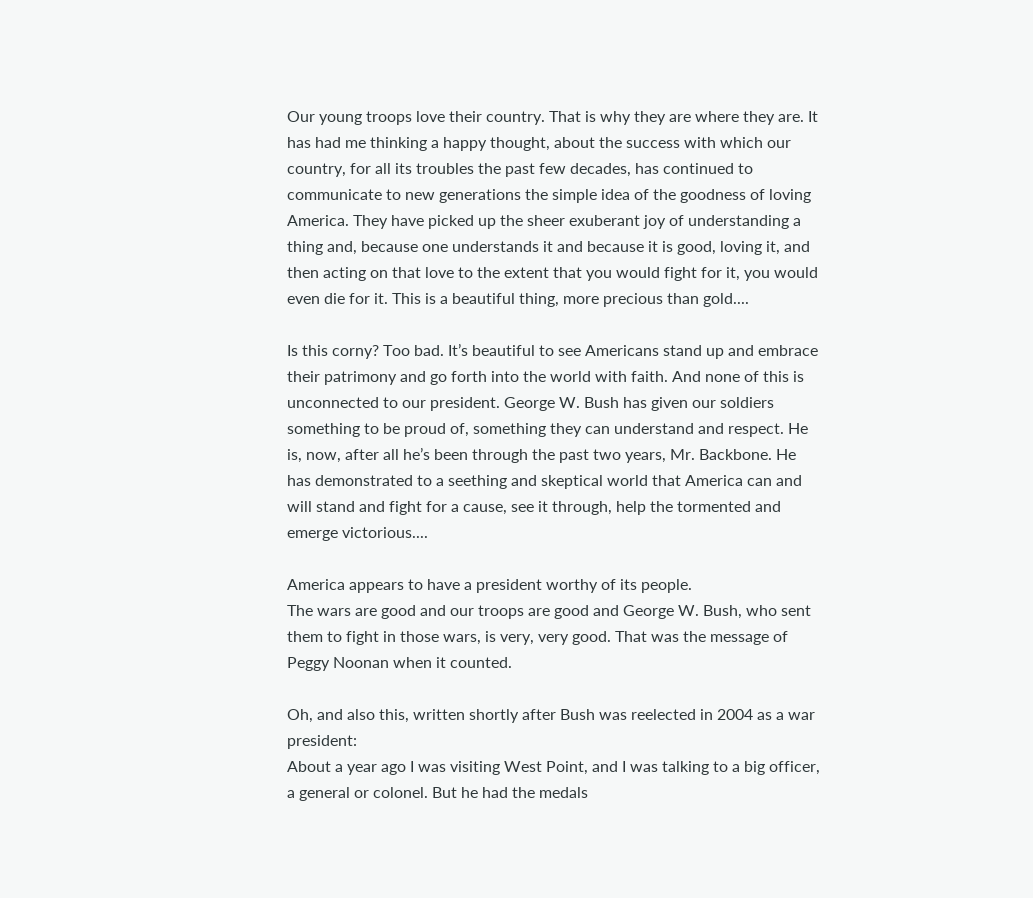Our young troops love their country. That is why they are where they are. It has had me thinking a happy thought, about the success with which our country, for all its troubles the past few decades, has continued to communicate to new generations the simple idea of the goodness of loving America. They have picked up the sheer exuberant joy of understanding a thing and, because one understands it and because it is good, loving it, and then acting on that love to the extent that you would fight for it, you would even die for it. This is a beautiful thing, more precious than gold....

Is this corny? Too bad. It’s beautiful to see Americans stand up and embrace their patrimony and go forth into the world with faith. And none of this is unconnected to our president. George W. Bush has given our soldiers something to be proud of, something they can understand and respect. He is, now, after all he’s been through the past two years, Mr. Backbone. He has demonstrated to a seething and skeptical world that America can and will stand and fight for a cause, see it through, help the tormented and emerge victorious....

America appears to have a president worthy of its people.
The wars are good and our troops are good and George W. Bush, who sent them to fight in those wars, is very, very good. That was the message of Peggy Noonan when it counted.

Oh, and also this, written shortly after Bush was reelected in 2004 as a war president:
About a year ago I was visiting West Point, and I was talking to a big officer, a general or colonel. But he had the medals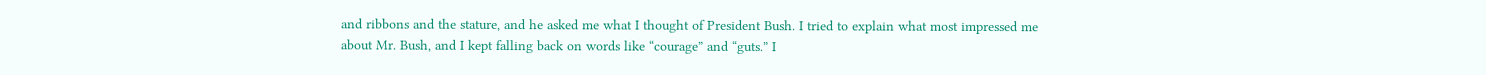and ribbons and the stature, and he asked me what I thought of President Bush. I tried to explain what most impressed me about Mr. Bush, and I kept falling back on words like “courage” and “guts.” I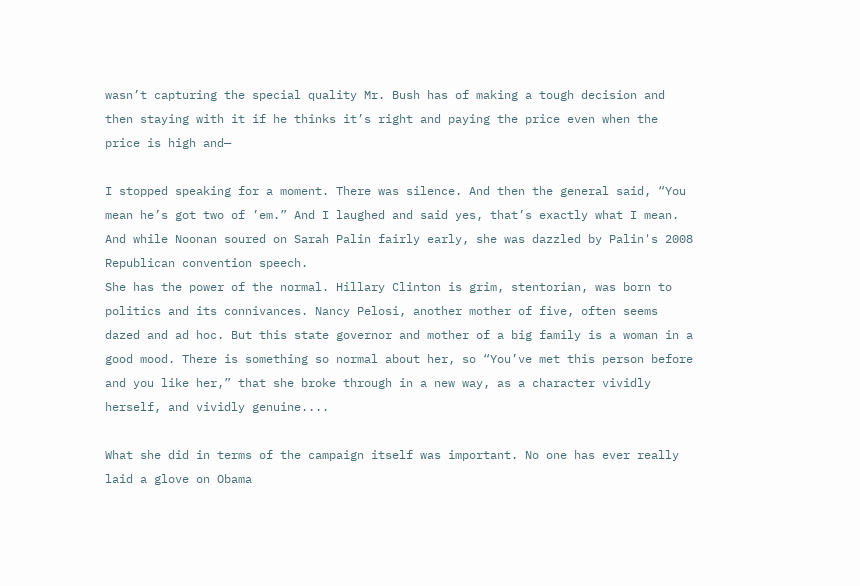wasn’t capturing the special quality Mr. Bush has of making a tough decision and then staying with it if he thinks it’s right and paying the price even when the price is high and—

I stopped speaking for a moment. There was silence. And then the general said, “You mean he’s got two of ’em.” And I laughed and said yes, that’s exactly what I mean.
And while Noonan soured on Sarah Palin fairly early, she was dazzled by Palin's 2008 Republican convention speech.
She has the power of the normal. Hillary Clinton is grim, stentorian, was born to politics and its connivances. Nancy Pelosi, another mother of five, often seems dazed and ad hoc. But this state governor and mother of a big family is a woman in a good mood. There is something so normal about her, so “You’ve met this person before and you like her,” that she broke through in a new way, as a character vividly herself, and vividly genuine....

What she did in terms of the campaign itself was important. No one has ever really laid a glove on Obama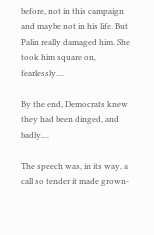before, not in this campaign and maybe not in his life. But Palin really damaged him. She took him square on, fearlessly....

By the end, Democrats knew they had been dinged, and badly....

The speech was, in its way, a call so tender it made grown-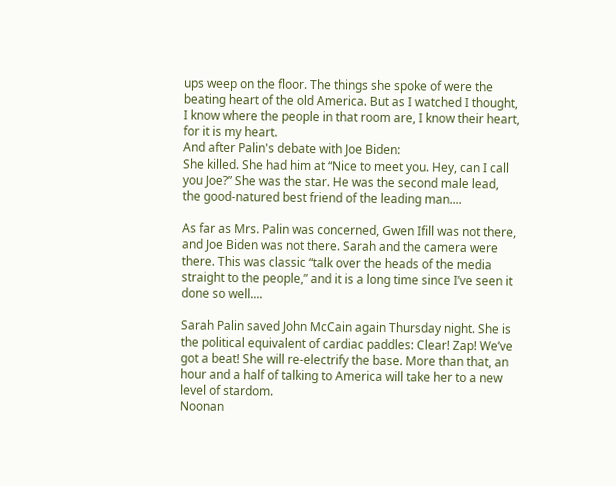ups weep on the floor. The things she spoke of were the beating heart of the old America. But as I watched I thought, I know where the people in that room are, I know their heart, for it is my heart.
And after Palin's debate with Joe Biden:
She killed. She had him at “Nice to meet you. Hey, can I call you Joe?” She was the star. He was the second male lead, the good-natured best friend of the leading man....

As far as Mrs. Palin was concerned, Gwen Ifill was not there, and Joe Biden was not there. Sarah and the camera were there. This was classic “talk over the heads of the media straight to the people,” and it is a long time since I’ve seen it done so well....

Sarah Palin saved John McCain again Thursday night. She is the political equivalent of cardiac paddles: Clear! Zap! We’ve got a beat! She will re-electrify the base. More than that, an hour and a half of talking to America will take her to a new level of stardom.
Noonan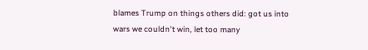blames Trump on things others did: got us into wars we couldn't win, let too many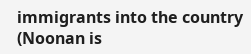immigrants into the country (Noonan is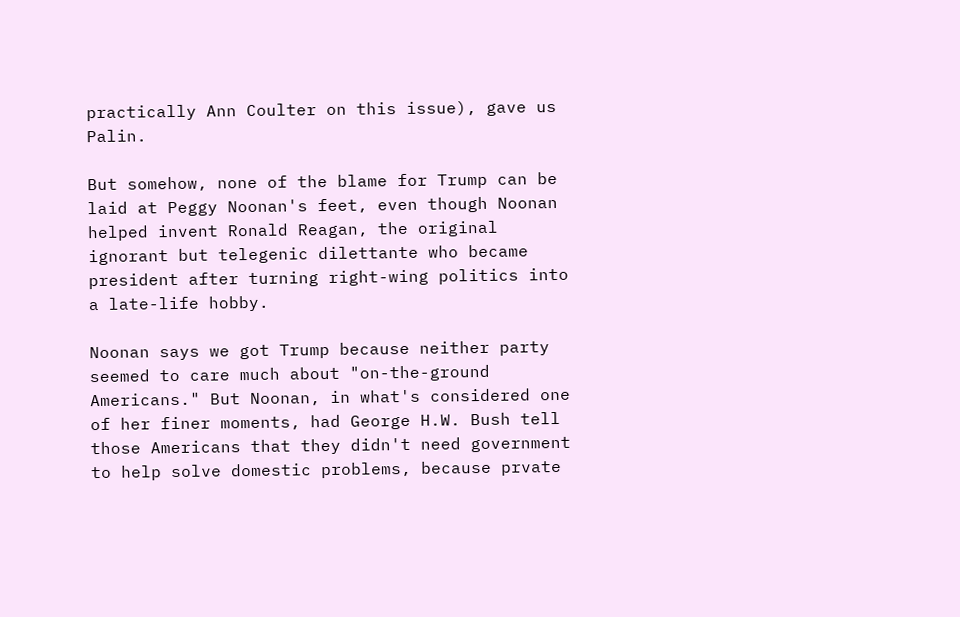practically Ann Coulter on this issue), gave us Palin.

But somehow, none of the blame for Trump can be laid at Peggy Noonan's feet, even though Noonan helped invent Ronald Reagan, the original ignorant but telegenic dilettante who became president after turning right-wing politics into a late-life hobby.

Noonan says we got Trump because neither party seemed to care much about "on-the-ground Americans." But Noonan, in what's considered one of her finer moments, had George H.W. Bush tell those Americans that they didn't need government to help solve domestic problems, because prvate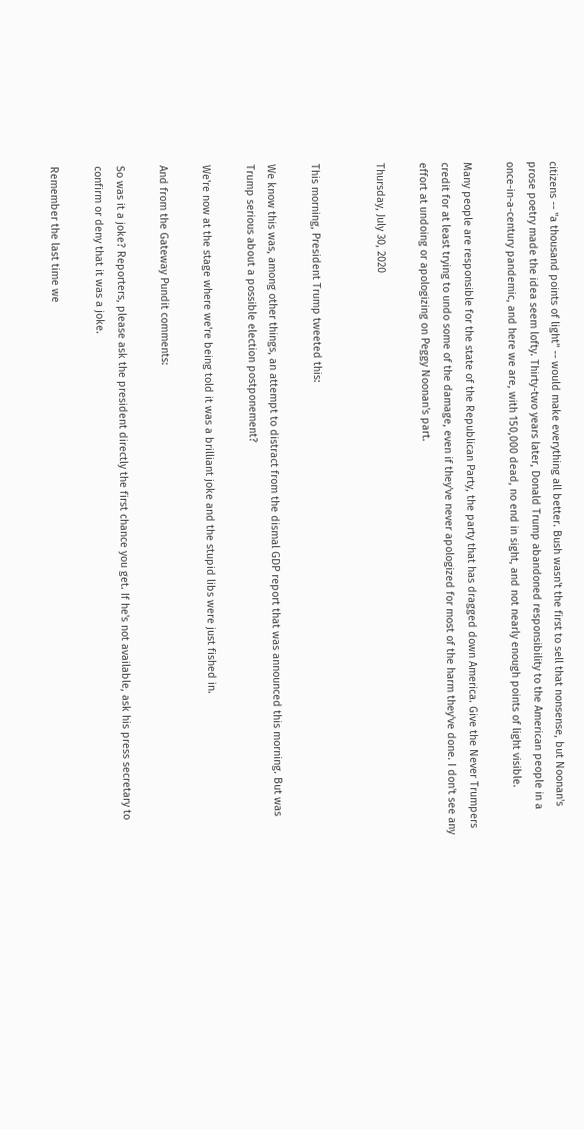citizens -- "a thousand points of light" -- would make everything all better. Bush wasn't the first to sell that nonsense, but Noonan's prose poetry made the idea seem lofty. Thirty-two years later, Donald Trump abandoned responsibility to the American people in a once-in-a-century pandemic, and here we are, with 150,000 dead, no end in sight, and not nearly enough points of light visible.

Many people are responsible for the state of the Republican Party, the party that has dragged down America. Give the Never Trumpers credit for at least trying to undo some of the damage, even if they've never apologized for most of the harm they've done. I don't see any effort at undoing or apologizing on Peggy Noonan's part.

Thursday, July 30, 2020


This morning, President Trump tweeted this:

We know this was, among other things, an attempt to distract from the dismal GDP report that was announced this morning. But was Trump serious about a possible election postponement?

We're now at the stage where we're being told it was a brilliant joke and the stupid libs were just fished in.

And from the Gateway Pundit comments:

So was it a joke? Reporters, please ask the president directly the first chance you get. If he's not available, ask his press secretary to confirm or deny that it was a joke.

Remember the last time we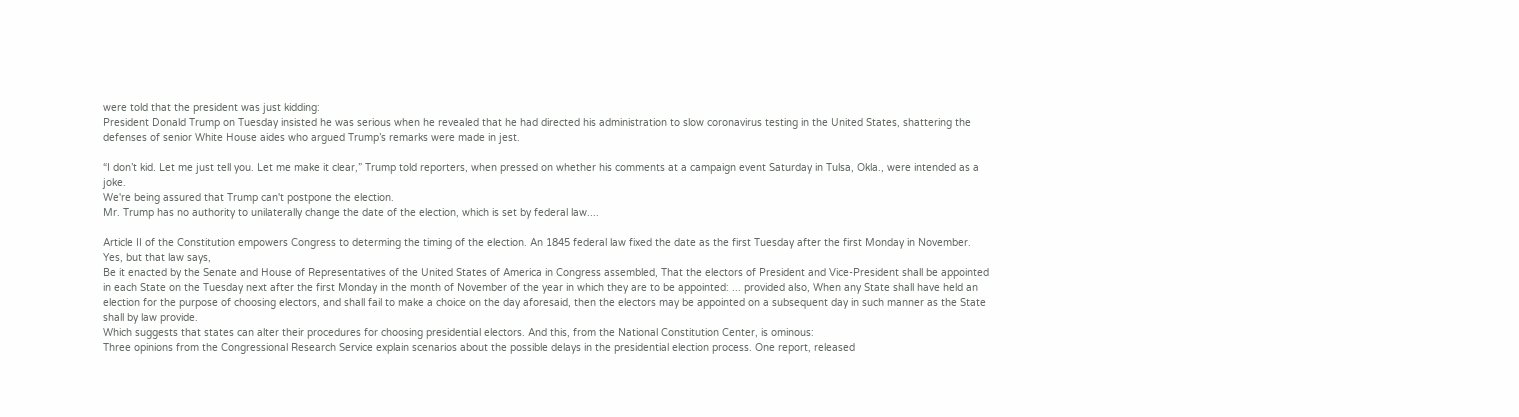were told that the president was just kidding:
President Donald Trump on Tuesday insisted he was serious when he revealed that he had directed his administration to slow coronavirus testing in the United States, shattering the defenses of senior White House aides who argued Trump’s remarks were made in jest.

“I don’t kid. Let me just tell you. Let me make it clear,” Trump told reporters, when pressed on whether his comments at a campaign event Saturday in Tulsa, Okla., were intended as a joke.
We're being assured that Trump can't postpone the election.
Mr. Trump has no authority to unilaterally change the date of the election, which is set by federal law....

Article II of the Constitution empowers Congress to determing the timing of the election. An 1845 federal law fixed the date as the first Tuesday after the first Monday in November.
Yes, but that law says,
Be it enacted by the Senate and House of Representatives of the United States of America in Congress assembled, That the electors of President and Vice-President shall be appointed in each State on the Tuesday next after the first Monday in the month of November of the year in which they are to be appointed: ... provided also, When any State shall have held an election for the purpose of choosing electors, and shall fail to make a choice on the day aforesaid, then the electors may be appointed on a subsequent day in such manner as the State shall by law provide.
Which suggests that states can alter their procedures for choosing presidential electors. And this, from the National Constitution Center, is ominous:
Three opinions from the Congressional Research Service explain scenarios about the possible delays in the presidential election process. One report, released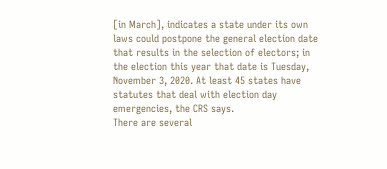[in March], indicates a state under its own laws could postpone the general election date that results in the selection of electors; in the election this year that date is Tuesday, November 3, 2020. At least 45 states have statutes that deal with election day emergencies, the CRS says.
There are several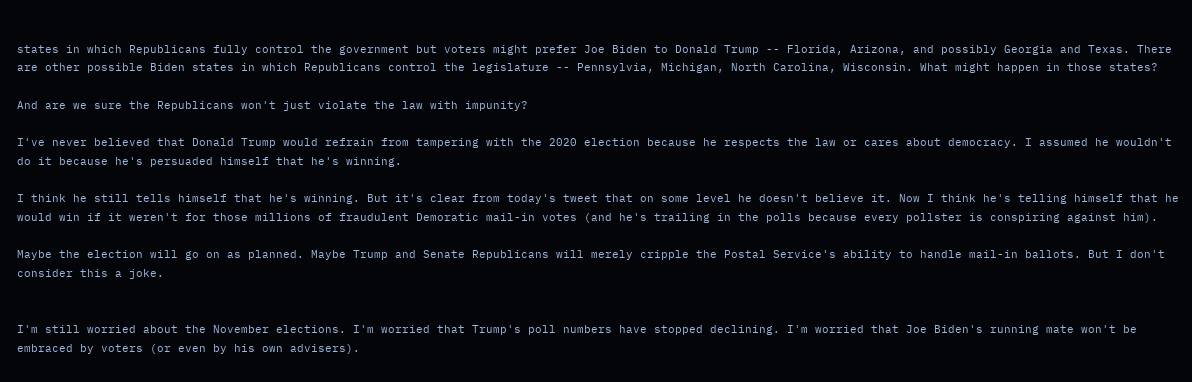states in which Republicans fully control the government but voters might prefer Joe Biden to Donald Trump -- Florida, Arizona, and possibly Georgia and Texas. There are other possible Biden states in which Republicans control the legislature -- Pennsylvia, Michigan, North Carolina, Wisconsin. What might happen in those states?

And are we sure the Republicans won't just violate the law with impunity?

I've never believed that Donald Trump would refrain from tampering with the 2020 election because he respects the law or cares about democracy. I assumed he wouldn't do it because he's persuaded himself that he's winning.

I think he still tells himself that he's winning. But it's clear from today's tweet that on some level he doesn't believe it. Now I think he's telling himself that he would win if it weren't for those millions of fraudulent Demoratic mail-in votes (and he's trailing in the polls because every pollster is conspiring against him).

Maybe the election will go on as planned. Maybe Trump and Senate Republicans will merely cripple the Postal Service's ability to handle mail-in ballots. But I don't consider this a joke.


I'm still worried about the November elections. I'm worried that Trump's poll numbers have stopped declining. I'm worried that Joe Biden's running mate won't be embraced by voters (or even by his own advisers).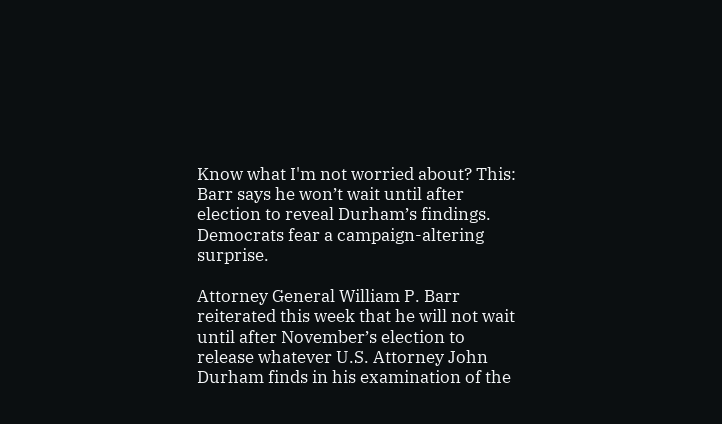Know what I'm not worried about? This:
Barr says he won’t wait until after election to reveal Durham’s findings. Democrats fear a campaign-altering surprise.

Attorney General William P. Barr reiterated this week that he will not wait until after November’s election to release whatever U.S. Attorney John Durham finds in his examination of the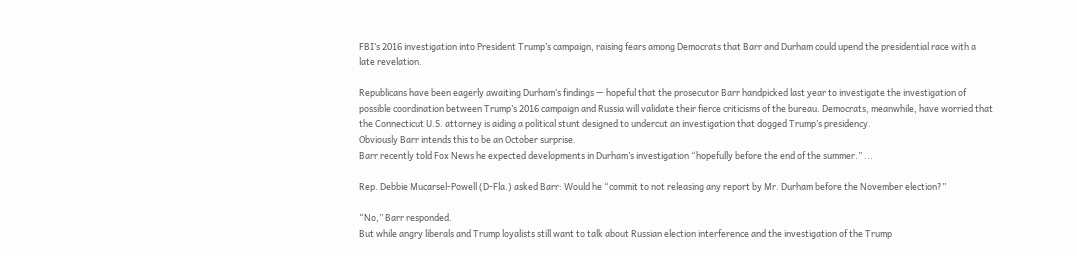FBI’s 2016 investigation into President Trump’s campaign, raising fears among Democrats that Barr and Durham could upend the presidential race with a late revelation.

Republicans have been eagerly awaiting Durham’s findings — hopeful that the prosecutor Barr handpicked last year to investigate the investigation of possible coordination between Trump’s 2016 campaign and Russia will validate their fierce criticisms of the bureau. Democrats, meanwhile, have worried that the Connecticut U.S. attorney is aiding a political stunt designed to undercut an investigation that dogged Trump’s presidency.
Obviously Barr intends this to be an October surprise.
Barr recently told Fox News he expected developments in Durham’s investigation “hopefully before the end of the summer.” ...

Rep. Debbie Mucarsel-Powell (D-Fla.) asked Barr: Would he “commit to not releasing any report by Mr. Durham before the November election?”

“No,” Barr responded.
But while angry liberals and Trump loyalists still want to talk about Russian election interference and the investigation of the Trump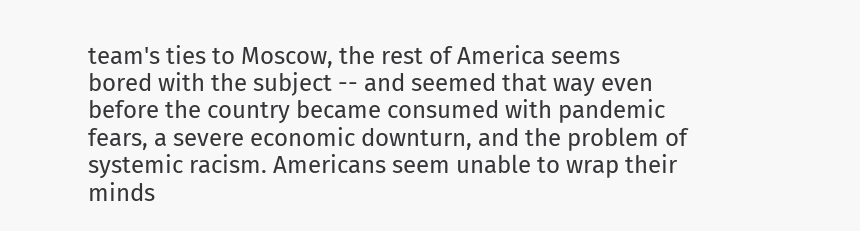team's ties to Moscow, the rest of America seems bored with the subject -- and seemed that way even before the country became consumed with pandemic fears, a severe economic downturn, and the problem of systemic racism. Americans seem unable to wrap their minds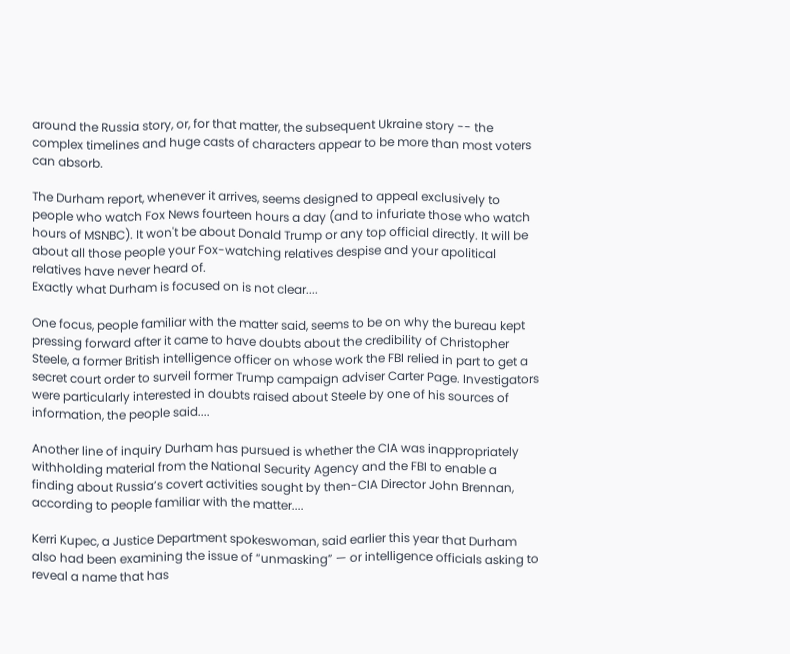around the Russia story, or, for that matter, the subsequent Ukraine story -- the complex timelines and huge casts of characters appear to be more than most voters can absorb.

The Durham report, whenever it arrives, seems designed to appeal exclusively to people who watch Fox News fourteen hours a day (and to infuriate those who watch hours of MSNBC). It won't be about Donald Trump or any top official directly. It will be about all those people your Fox-watching relatives despise and your apolitical relatives have never heard of.
Exactly what Durham is focused on is not clear....

One focus, people familiar with the matter said, seems to be on why the bureau kept pressing forward after it came to have doubts about the credibility of Christopher Steele, a former British intelligence officer on whose work the FBI relied in part to get a secret court order to surveil former Trump campaign adviser Carter Page. Investigators were particularly interested in doubts raised about Steele by one of his sources of information, the people said....

Another line of inquiry Durham has pursued is whether the CIA was inappropriately withholding material from the National Security Agency and the FBI to enable a finding about Russia’s covert activities sought by then-CIA Director John Brennan, according to people familiar with the matter....

Kerri Kupec, a Justice Department spokeswoman, said earlier this year that Durham also had been examining the issue of “unmasking” — or intelligence officials asking to reveal a name that has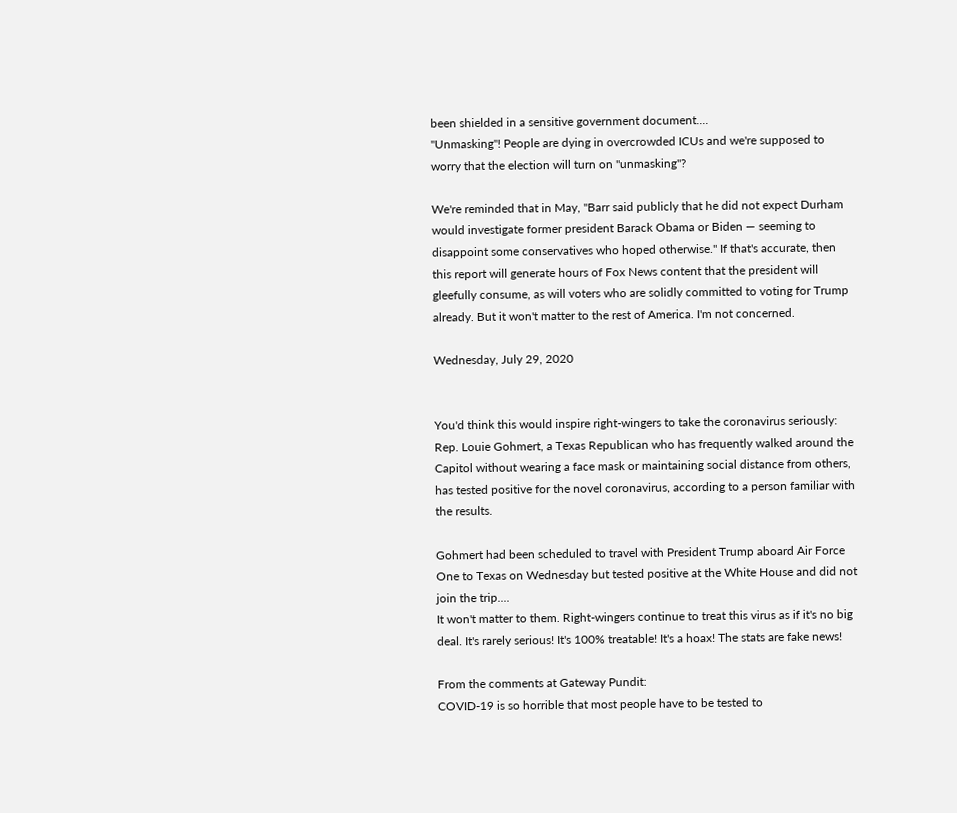been shielded in a sensitive government document....
"Unmasking"! People are dying in overcrowded ICUs and we're supposed to worry that the election will turn on "unmasking"?

We're reminded that in May, "Barr said publicly that he did not expect Durham would investigate former president Barack Obama or Biden — seeming to disappoint some conservatives who hoped otherwise." If that's accurate, then this report will generate hours of Fox News content that the president will gleefully consume, as will voters who are solidly committed to voting for Trump already. But it won't matter to the rest of America. I'm not concerned.

Wednesday, July 29, 2020


You'd think this would inspire right-wingers to take the coronavirus seriously:
Rep. Louie Gohmert, a Texas Republican who has frequently walked around the Capitol without wearing a face mask or maintaining social distance from others, has tested positive for the novel coronavirus, according to a person familiar with the results.

Gohmert had been scheduled to travel with President Trump aboard Air Force One to Texas on Wednesday but tested positive at the White House and did not join the trip....
It won't matter to them. Right-wingers continue to treat this virus as if it's no big deal. It's rarely serious! It's 100% treatable! It's a hoax! The stats are fake news!

From the comments at Gateway Pundit:
COVID-19 is so horrible that most people have to be tested to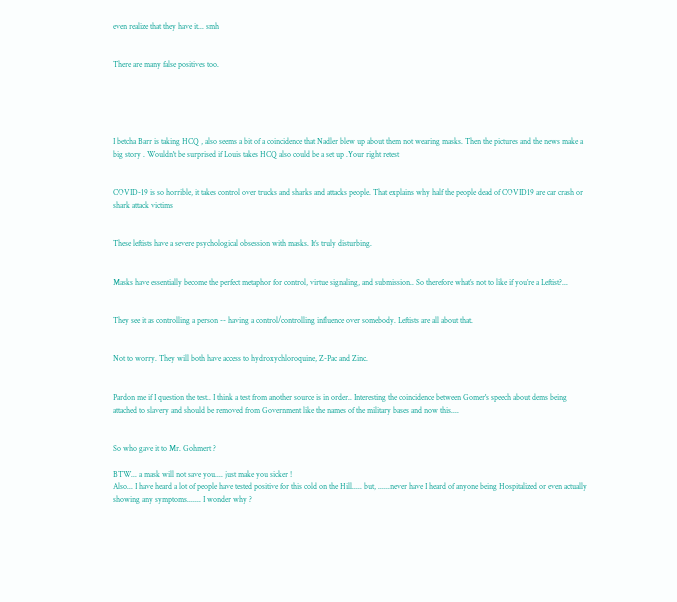even realize that they have it... smh


There are many false positives too.





I betcha Barr is taking HCQ , also seems a bit of a coincidence that Nadler blew up about them not wearing masks. Then the pictures and the news make a big story . Wouldn't be surprised if Louis takes HCQ also could be a set up .Your right retest


COVID-19 is so horrible, it takes control over trucks and sharks and attacks people. That explains why half the people dead of COVID19 are car crash or shark attack victims


These leftists have a severe psychological obsession with masks. It’s truly disturbing.


Masks have essentially become the perfect metaphor for control, virtue signaling, and submission.. So therefore what’s not to like if you’re a Leftist?...


They see it as controlling a person -- having a control/controlling influence over somebody. Leftists are all about that.


Not to worry. They will both have access to hydroxychloroquine, Z-Pac and Zinc.


Pardon me if I question the test.. I think a test from another source is in order.. Interesting the coincidence between Gomer's speech about dems being attached to slavery and should be removed from Government like the names of the military bases and now this....


So who gave it to Mr. Gohmert ?

BTW... a mask will not save you.... just make you sicker !
Also... I have heard a lot of people have tested positive for this cold on the Hill..... but, ......never have I heard of anyone being Hospitalized or even actually showing any symptoms....... I wonder why ?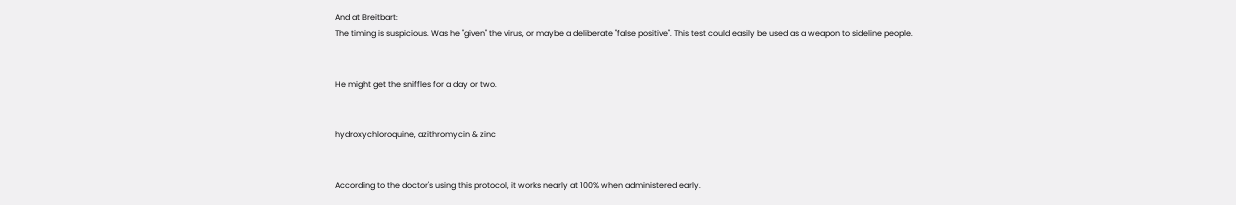And at Breitbart:
The timing is suspicious. Was he "given" the virus, or maybe a deliberate "false positive". This test could easily be used as a weapon to sideline people.


He might get the sniffles for a day or two.


hydroxychloroquine, azithromycin & zinc


According to the doctor's using this protocol, it works nearly at 100% when administered early.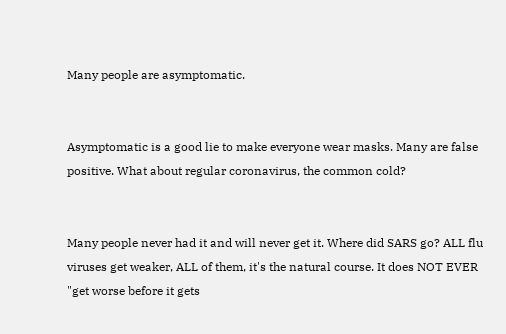Many people are asymptomatic.


Asymptomatic is a good lie to make everyone wear masks. Many are false positive. What about regular coronavirus, the common cold?


Many people never had it and will never get it. Where did SARS go? ALL flu viruses get weaker, ALL of them, it's the natural course. It does NOT EVER "get worse before it gets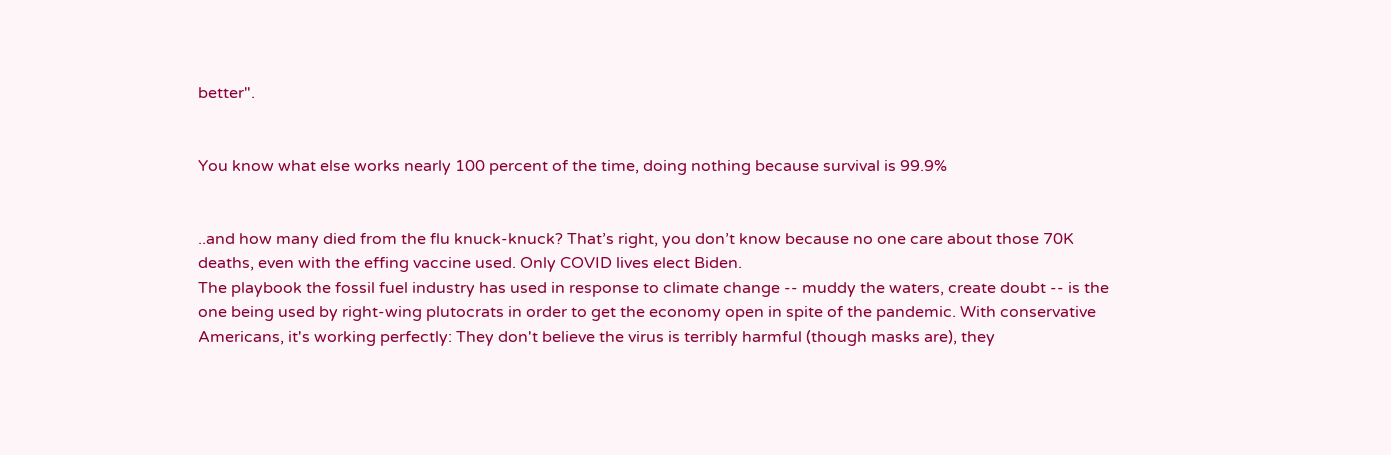better".


You know what else works nearly 100 percent of the time, doing nothing because survival is 99.9%


..and how many died from the flu knuck-knuck? That’s right, you don’t know because no one care about those 70K deaths, even with the effing vaccine used. Only COVID lives elect Biden.
The playbook the fossil fuel industry has used in response to climate change -- muddy the waters, create doubt -- is the one being used by right-wing plutocrats in order to get the economy open in spite of the pandemic. With conservative Americans, it's working perfectly: They don't believe the virus is terribly harmful (though masks are), they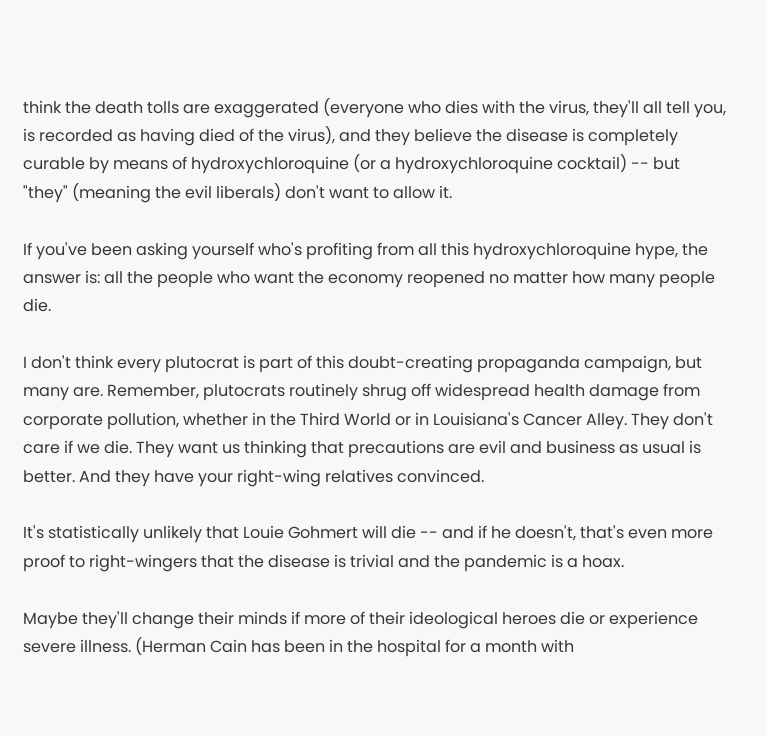think the death tolls are exaggerated (everyone who dies with the virus, they'll all tell you, is recorded as having died of the virus), and they believe the disease is completely curable by means of hydroxychloroquine (or a hydroxychloroquine cocktail) -- but "they" (meaning the evil liberals) don't want to allow it.

If you've been asking yourself who's profiting from all this hydroxychloroquine hype, the answer is: all the people who want the economy reopened no matter how many people die.

I don't think every plutocrat is part of this doubt-creating propaganda campaign, but many are. Remember, plutocrats routinely shrug off widespread health damage from corporate pollution, whether in the Third World or in Louisiana's Cancer Alley. They don't care if we die. They want us thinking that precautions are evil and business as usual is better. And they have your right-wing relatives convinced.

It's statistically unlikely that Louie Gohmert will die -- and if he doesn't, that's even more proof to right-wingers that the disease is trivial and the pandemic is a hoax.

Maybe they'll change their minds if more of their ideological heroes die or experience severe illness. (Herman Cain has been in the hospital for a month with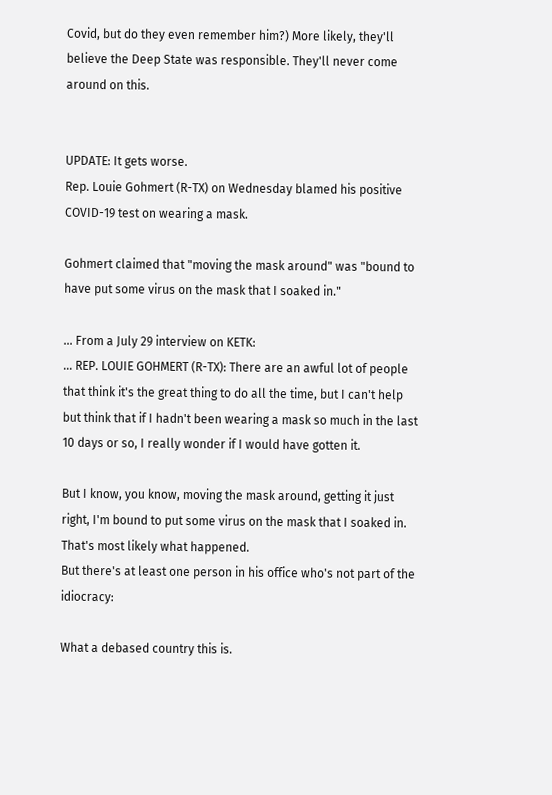Covid, but do they even remember him?) More likely, they'll believe the Deep State was responsible. They'll never come around on this.


UPDATE: It gets worse.
Rep. Louie Gohmert (R-TX) on Wednesday blamed his positive COVID-19 test on wearing a mask.

Gohmert claimed that "moving the mask around" was "bound to have put some virus on the mask that I soaked in."

... From a July 29 interview on KETK:
... REP. LOUIE GOHMERT (R-TX): There are an awful lot of people that think it's the great thing to do all the time, but I can't help but think that if I hadn't been wearing a mask so much in the last 10 days or so, I really wonder if I would have gotten it.

But I know, you know, moving the mask around, getting it just right, I'm bound to put some virus on the mask that I soaked in. That's most likely what happened.
But there's at least one person in his office who's not part of the idiocracy:

What a debased country this is.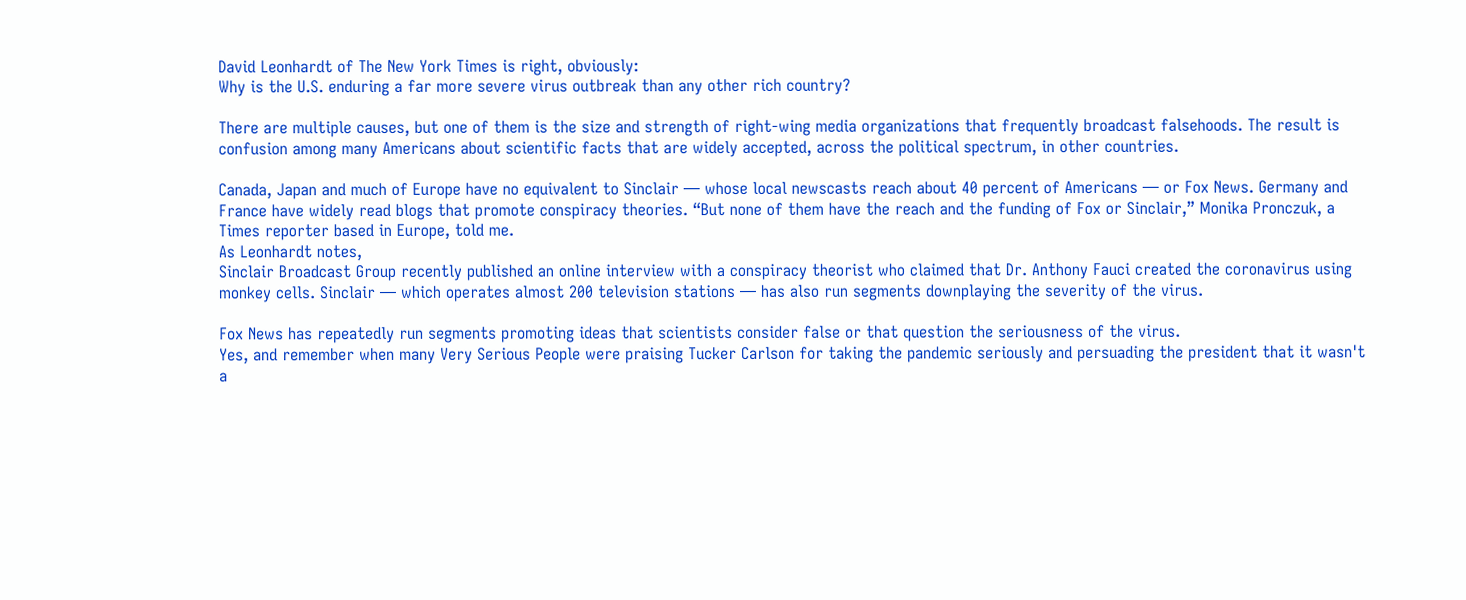David Leonhardt of The New York Times is right, obviously:
Why is the U.S. enduring a far more severe virus outbreak than any other rich country?

There are multiple causes, but one of them is the size and strength of right-wing media organizations that frequently broadcast falsehoods. The result is confusion among many Americans about scientific facts that are widely accepted, across the political spectrum, in other countries.

Canada, Japan and much of Europe have no equivalent to Sinclair — whose local newscasts reach about 40 percent of Americans — or Fox News. Germany and France have widely read blogs that promote conspiracy theories. “But none of them have the reach and the funding of Fox or Sinclair,” Monika Pronczuk, a Times reporter based in Europe, told me.
As Leonhardt notes,
Sinclair Broadcast Group recently published an online interview with a conspiracy theorist who claimed that Dr. Anthony Fauci created the coronavirus using monkey cells. Sinclair — which operates almost 200 television stations — has also run segments downplaying the severity of the virus.

Fox News has repeatedly run segments promoting ideas that scientists consider false or that question the seriousness of the virus.
Yes, and remember when many Very Serious People were praising Tucker Carlson for taking the pandemic seriously and persuading the president that it wasn't a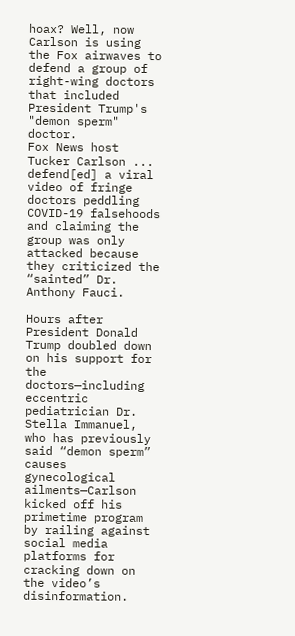hoax? Well, now Carlson is using the Fox airwaves to defend a group of right-wing doctors that included President Trump's "demon sperm" doctor.
Fox News host Tucker Carlson ... defend[ed] a viral video of fringe doctors peddling COVID-19 falsehoods and claiming the group was only attacked because they criticized the “sainted” Dr. Anthony Fauci.

Hours after President Donald Trump doubled down on his support for the doctors—including eccentric pediatrician Dr. Stella Immanuel, who has previously said “demon sperm” causes gynecological ailments—Carlson kicked off his primetime program by railing against social media platforms for cracking down on the video’s disinformation.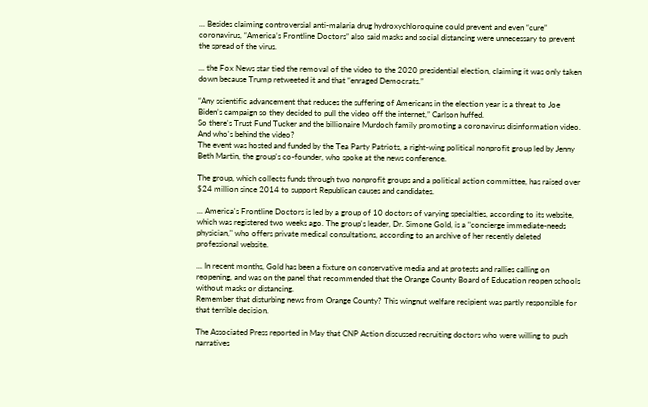... Besides claiming controversial anti-malaria drug hydroxychloroquine could prevent and even “cure” coronavirus, “America’s Frontline Doctors” also said masks and social distancing were unnecessary to prevent the spread of the virus.

... the Fox News star tied the removal of the video to the 2020 presidential election, claiming it was only taken down because Trump retweeted it and that “enraged Democrats.”

“Any scientific advancement that reduces the suffering of Americans in the election year is a threat to Joe Biden’s campaign so they decided to pull the video off the internet,” Carlson huffed.
So there's Trust Fund Tucker and the billionaire Murdoch family promoting a coronavirus disinformation video. And who's behind the video?
The event was hosted and funded by the Tea Party Patriots, a right-wing political nonprofit group led by Jenny Beth Martin, the group's co-founder, who spoke at the news conference.

The group, which collects funds through two nonprofit groups and a political action committee, has raised over $24 million since 2014 to support Republican causes and candidates.

... America's Frontline Doctors is led by a group of 10 doctors of varying specialties, according to its website, which was registered two weeks ago. The group's leader, Dr. Simone Gold, is a "concierge immediate-needs physician," who offers private medical consultations, according to an archive of her recently deleted professional website.

... In recent months, Gold has been a fixture on conservative media and at protests and rallies calling on reopening, and was on the panel that recommended that the Orange County Board of Education reopen schools without masks or distancing.
Remember that disturbing news from Orange County? This wingnut welfare recipient was partly responsible for that terrible decision.

The Associated Press reported in May that CNP Action discussed recruiting doctors who were willing to push narratives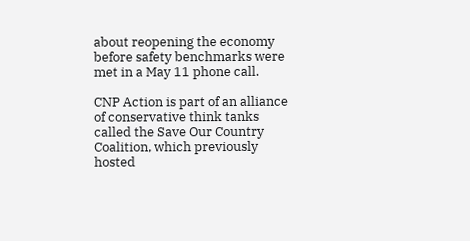about reopening the economy before safety benchmarks were met in a May 11 phone call.

CNP Action is part of an alliance of conservative think tanks called the Save Our Country Coalition, which previously hosted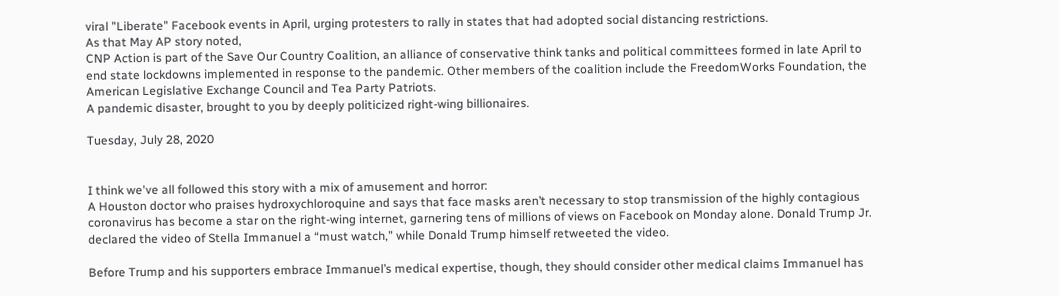viral "Liberate" Facebook events in April, urging protesters to rally in states that had adopted social distancing restrictions.
As that May AP story noted,
CNP Action is part of the Save Our Country Coalition, an alliance of conservative think tanks and political committees formed in late April to end state lockdowns implemented in response to the pandemic. Other members of the coalition include the FreedomWorks Foundation, the American Legislative Exchange Council and Tea Party Patriots.
A pandemic disaster, brought to you by deeply politicized right-wing billionaires.

Tuesday, July 28, 2020


I think we've all followed this story with a mix of amusement and horror:
A Houston doctor who praises hydroxychloroquine and says that face masks aren’t necessary to stop transmission of the highly contagious coronavirus has become a star on the right-wing internet, garnering tens of millions of views on Facebook on Monday alone. Donald Trump Jr. declared the video of Stella Immanuel a “must watch,” while Donald Trump himself retweeted the video.

Before Trump and his supporters embrace Immanuel’s medical expertise, though, they should consider other medical claims Immanuel has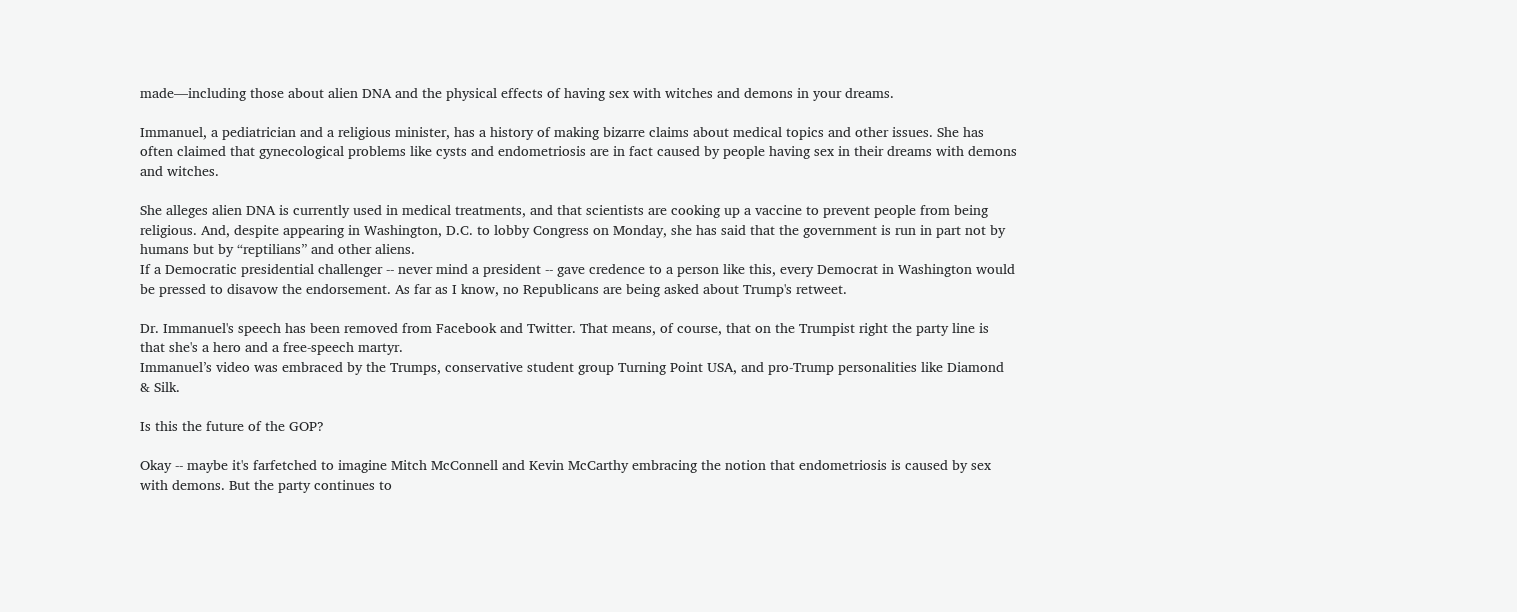made—including those about alien DNA and the physical effects of having sex with witches and demons in your dreams.

Immanuel, a pediatrician and a religious minister, has a history of making bizarre claims about medical topics and other issues. She has often claimed that gynecological problems like cysts and endometriosis are in fact caused by people having sex in their dreams with demons and witches.

She alleges alien DNA is currently used in medical treatments, and that scientists are cooking up a vaccine to prevent people from being religious. And, despite appearing in Washington, D.C. to lobby Congress on Monday, she has said that the government is run in part not by humans but by “reptilians” and other aliens.
If a Democratic presidential challenger -- never mind a president -- gave credence to a person like this, every Democrat in Washington would be pressed to disavow the endorsement. As far as I know, no Republicans are being asked about Trump's retweet.

Dr. Immanuel's speech has been removed from Facebook and Twitter. That means, of course, that on the Trumpist right the party line is that she's a hero and a free-speech martyr.
Immanuel’s video was embraced by the Trumps, conservative student group Turning Point USA, and pro-Trump personalities like Diamond & Silk.

Is this the future of the GOP?

Okay -- maybe it's farfetched to imagine Mitch McConnell and Kevin McCarthy embracing the notion that endometriosis is caused by sex with demons. But the party continues to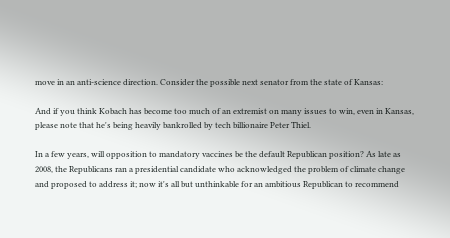move in an anti-science direction. Consider the possible next senator from the state of Kansas:

And if you think Kobach has become too much of an extremist on many issues to win, even in Kansas, please note that he's being heavily bankrolled by tech billionaire Peter Thiel.

In a few years, will opposition to mandatory vaccines be the default Republican position? As late as 2008, the Republicans ran a presidential candidate who acknowledged the problem of climate change and proposed to address it; now it's all but unthinkable for an ambitious Republican to recommend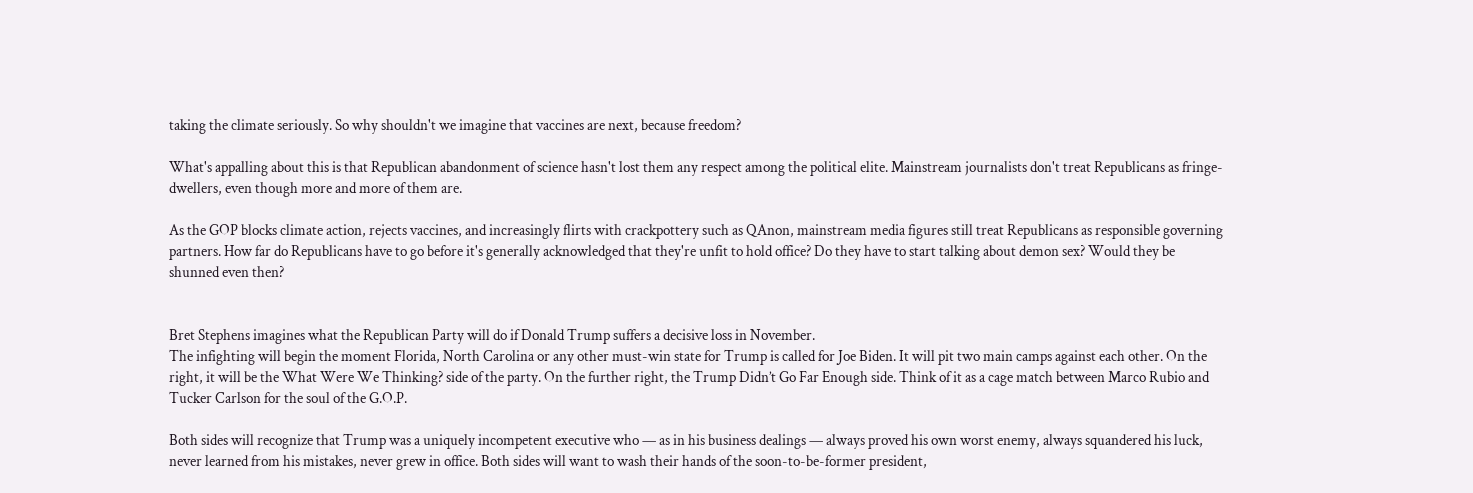taking the climate seriously. So why shouldn't we imagine that vaccines are next, because freedom?

What's appalling about this is that Republican abandonment of science hasn't lost them any respect among the political elite. Mainstream journalists don't treat Republicans as fringe-dwellers, even though more and more of them are.

As the GOP blocks climate action, rejects vaccines, and increasingly flirts with crackpottery such as QAnon, mainstream media figures still treat Republicans as responsible governing partners. How far do Republicans have to go before it's generally acknowledged that they're unfit to hold office? Do they have to start talking about demon sex? Would they be shunned even then?


Bret Stephens imagines what the Republican Party will do if Donald Trump suffers a decisive loss in November.
The infighting will begin the moment Florida, North Carolina or any other must-win state for Trump is called for Joe Biden. It will pit two main camps against each other. On the right, it will be the What Were We Thinking? side of the party. On the further right, the Trump Didn’t Go Far Enough side. Think of it as a cage match between Marco Rubio and Tucker Carlson for the soul of the G.O.P.

Both sides will recognize that Trump was a uniquely incompetent executive who — as in his business dealings — always proved his own worst enemy, always squandered his luck, never learned from his mistakes, never grew in office. Both sides will want to wash their hands of the soon-to-be-former president,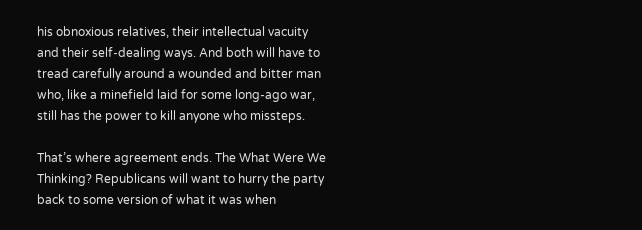his obnoxious relatives, their intellectual vacuity and their self-dealing ways. And both will have to tread carefully around a wounded and bitter man who, like a minefield laid for some long-ago war, still has the power to kill anyone who missteps.

That’s where agreement ends. The What Were We Thinking? Republicans will want to hurry the party back to some version of what it was when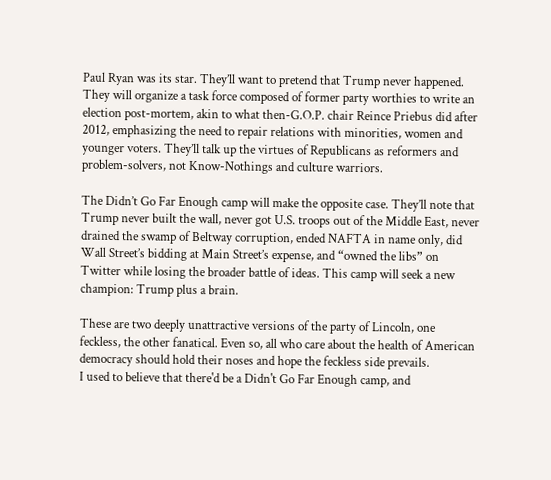Paul Ryan was its star. They’ll want to pretend that Trump never happened. They will organize a task force composed of former party worthies to write an election post-mortem, akin to what then-G.O.P. chair Reince Priebus did after 2012, emphasizing the need to repair relations with minorities, women and younger voters. They’ll talk up the virtues of Republicans as reformers and problem-solvers, not Know-Nothings and culture warriors.

The Didn’t Go Far Enough camp will make the opposite case. They’ll note that Trump never built the wall, never got U.S. troops out of the Middle East, never drained the swamp of Beltway corruption, ended NAFTA in name only, did Wall Street’s bidding at Main Street’s expense, and “owned the libs” on Twitter while losing the broader battle of ideas. This camp will seek a new champion: Trump plus a brain.

These are two deeply unattractive versions of the party of Lincoln, one feckless, the other fanatical. Even so, all who care about the health of American democracy should hold their noses and hope the feckless side prevails.
I used to believe that there'd be a Didn't Go Far Enough camp, and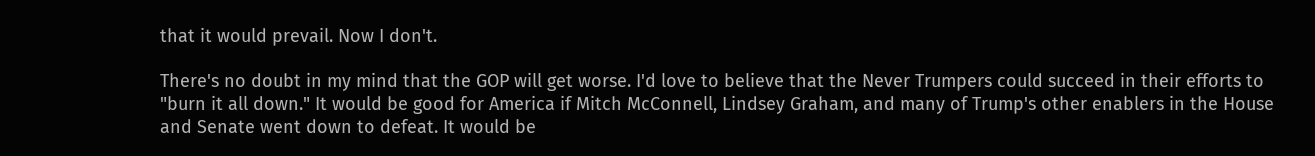that it would prevail. Now I don't.

There's no doubt in my mind that the GOP will get worse. I'd love to believe that the Never Trumpers could succeed in their efforts to "burn it all down." It would be good for America if Mitch McConnell, Lindsey Graham, and many of Trump's other enablers in the House and Senate went down to defeat. It would be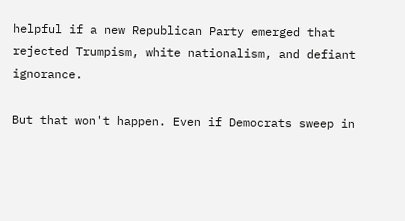helpful if a new Republican Party emerged that rejected Trumpism, white nationalism, and defiant ignorance.

But that won't happen. Even if Democrats sweep in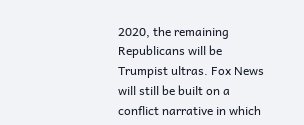2020, the remaining Republicans will be Trumpist ultras. Fox News will still be built on a conflict narrative in which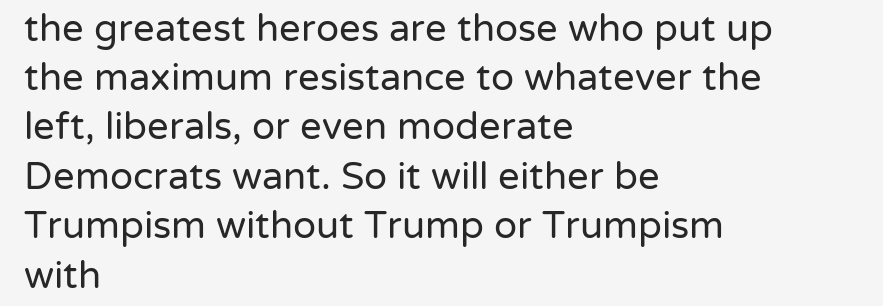the greatest heroes are those who put up the maximum resistance to whatever the left, liberals, or even moderate Democrats want. So it will either be Trumpism without Trump or Trumpism with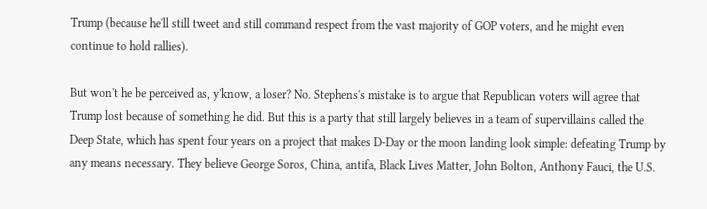Trump (because he'll still tweet and still command respect from the vast majority of GOP voters, and he might even continue to hold rallies).

But won't he be perceived as, y'know, a loser? No. Stephens's mistake is to argue that Republican voters will agree that Trump lost because of something he did. But this is a party that still largely believes in a team of supervillains called the Deep State, which has spent four years on a project that makes D-Day or the moon landing look simple: defeating Trump by any means necessary. They believe George Soros, China, antifa, Black Lives Matter, John Bolton, Anthony Fauci, the U.S.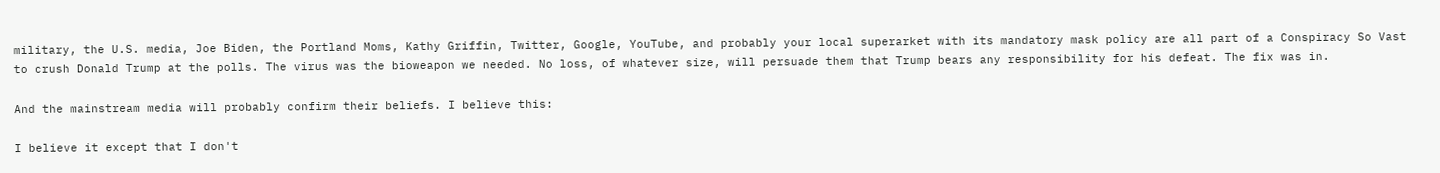military, the U.S. media, Joe Biden, the Portland Moms, Kathy Griffin, Twitter, Google, YouTube, and probably your local superarket with its mandatory mask policy are all part of a Conspiracy So Vast to crush Donald Trump at the polls. The virus was the bioweapon we needed. No loss, of whatever size, will persuade them that Trump bears any responsibility for his defeat. The fix was in.

And the mainstream media will probably confirm their beliefs. I believe this:

I believe it except that I don't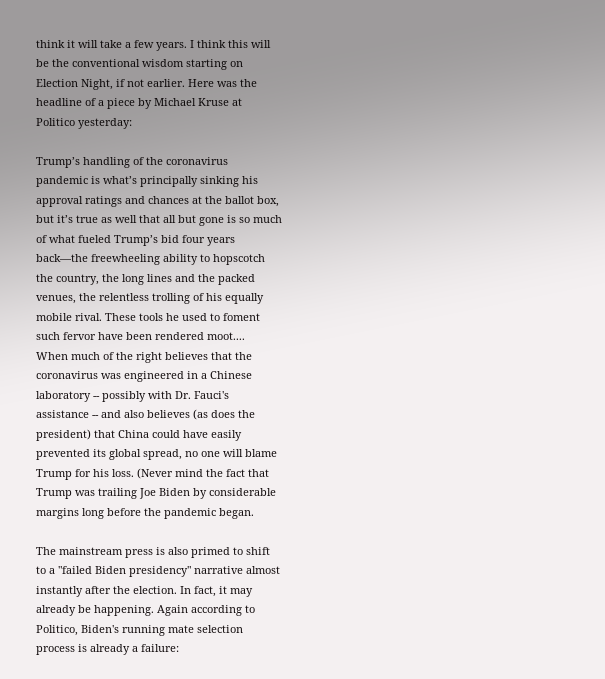think it will take a few years. I think this will be the conventional wisdom starting on Election Night, if not earlier. Here was the headline of a piece by Michael Kruse at Politico yesterday:

Trump’s handling of the coronavirus pandemic is what’s principally sinking his approval ratings and chances at the ballot box, but it’s true as well that all but gone is so much of what fueled Trump’s bid four years back—the freewheeling ability to hopscotch the country, the long lines and the packed venues, the relentless trolling of his equally mobile rival. These tools he used to foment such fervor have been rendered moot....
When much of the right believes that the coronavirus was engineered in a Chinese laboratory -- possibly with Dr. Fauci's assistance -- and also believes (as does the president) that China could have easily prevented its global spread, no one will blame Trump for his loss. (Never mind the fact that Trump was trailing Joe Biden by considerable margins long before the pandemic began.

The mainstream press is also primed to shift to a "failed Biden presidency" narrative almost instantly after the election. In fact, it may already be happening. Again according to Politico, Biden's running mate selection process is already a failure: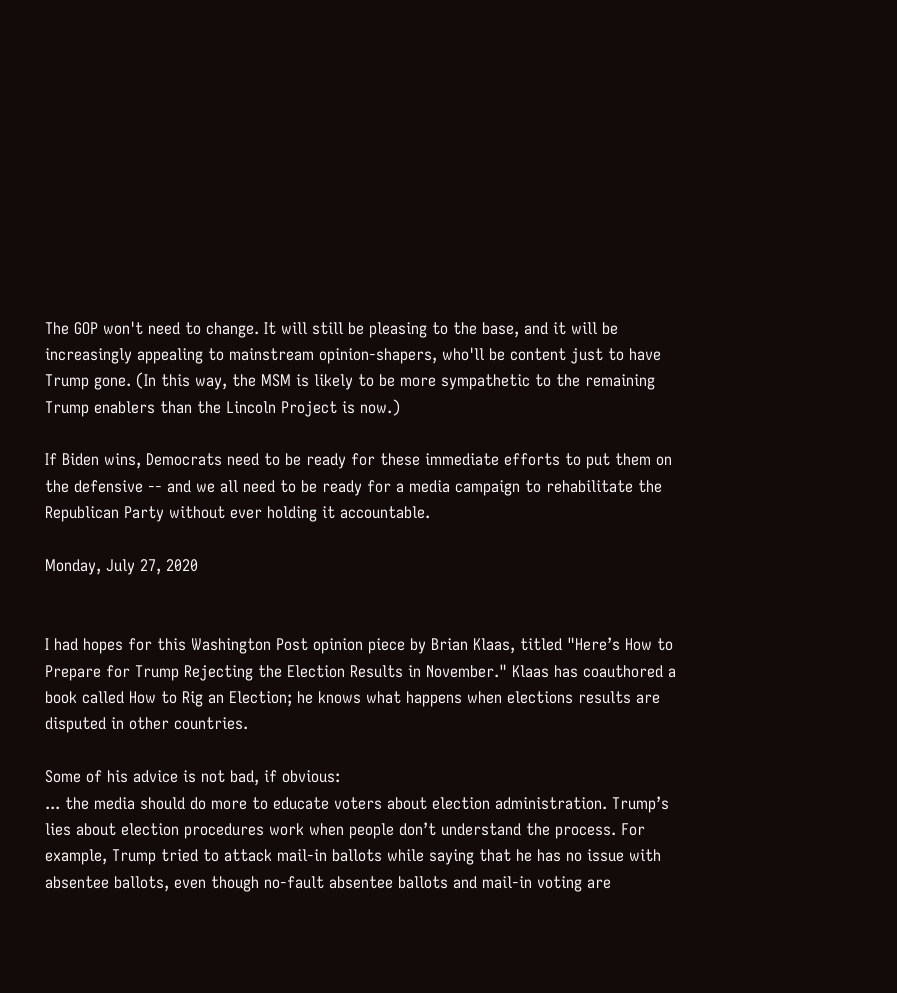The GOP won't need to change. It will still be pleasing to the base, and it will be increasingly appealing to mainstream opinion-shapers, who'll be content just to have Trump gone. (In this way, the MSM is likely to be more sympathetic to the remaining Trump enablers than the Lincoln Project is now.)

If Biden wins, Democrats need to be ready for these immediate efforts to put them on the defensive -- and we all need to be ready for a media campaign to rehabilitate the Republican Party without ever holding it accountable.

Monday, July 27, 2020


I had hopes for this Washington Post opinion piece by Brian Klaas, titled "Here’s How to Prepare for Trump Rejecting the Election Results in November." Klaas has coauthored a book called How to Rig an Election; he knows what happens when elections results are disputed in other countries.

Some of his advice is not bad, if obvious:
... the media should do more to educate voters about election administration. Trump’s lies about election procedures work when people don’t understand the process. For example, Trump tried to attack mail-in ballots while saying that he has no issue with absentee ballots, even though no-fault absentee ballots and mail-in voting are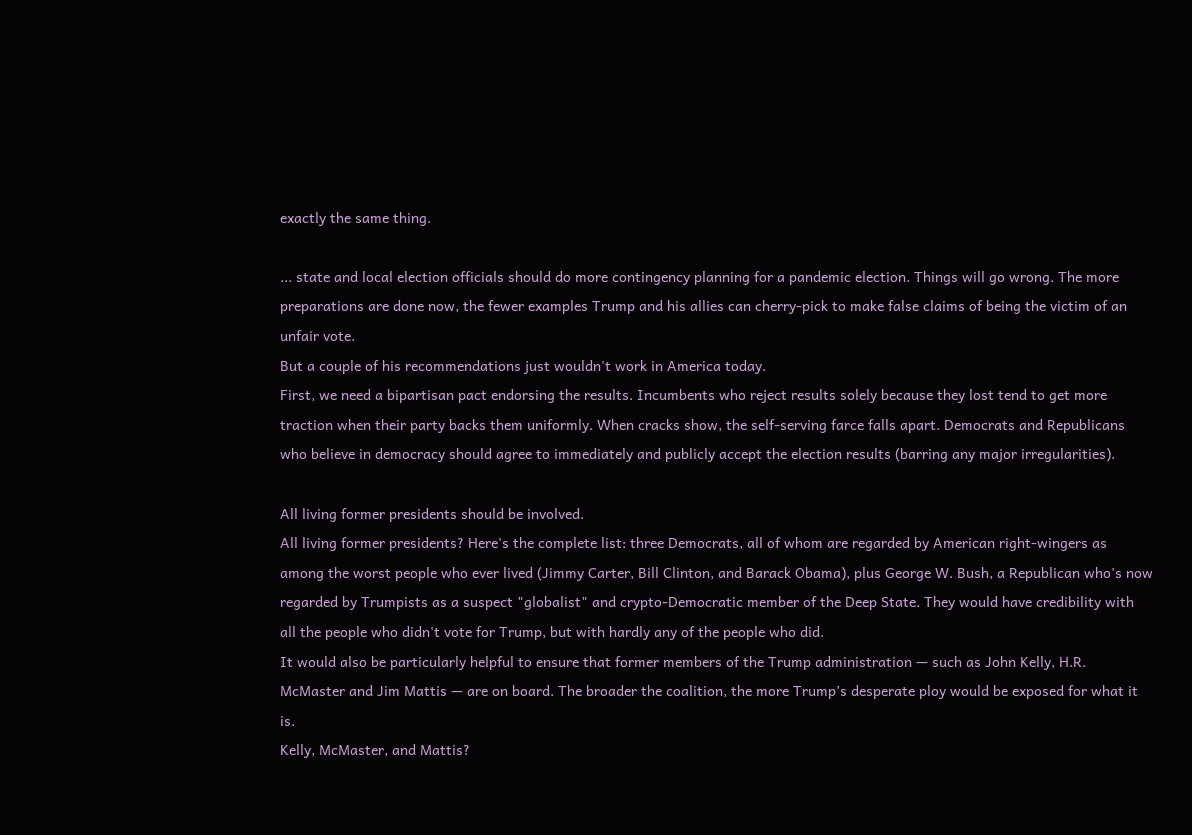exactly the same thing.

... state and local election officials should do more contingency planning for a pandemic election. Things will go wrong. The more preparations are done now, the fewer examples Trump and his allies can cherry-pick to make false claims of being the victim of an unfair vote.
But a couple of his recommendations just wouldn't work in America today.
First, we need a bipartisan pact endorsing the results. Incumbents who reject results solely because they lost tend to get more traction when their party backs them uniformly. When cracks show, the self-serving farce falls apart. Democrats and Republicans who believe in democracy should agree to immediately and publicly accept the election results (barring any major irregularities).

All living former presidents should be involved.
All living former presidents? Here's the complete list: three Democrats, all of whom are regarded by American right-wingers as among the worst people who ever lived (Jimmy Carter, Bill Clinton, and Barack Obama), plus George W. Bush, a Republican who's now regarded by Trumpists as a suspect "globalist" and crypto-Democratic member of the Deep State. They would have credibility with all the people who didn't vote for Trump, but with hardly any of the people who did.
It would also be particularly helpful to ensure that former members of the Trump administration — such as John Kelly, H.R. McMaster and Jim Mattis — are on board. The broader the coalition, the more Trump’s desperate ploy would be exposed for what it is.
Kelly, McMaster, and Mattis?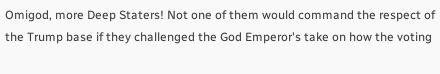Omigod, more Deep Staters! Not one of them would command the respect of the Trump base if they challenged the God Emperor's take on how the voting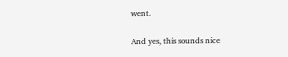went.

And yes, this sounds nice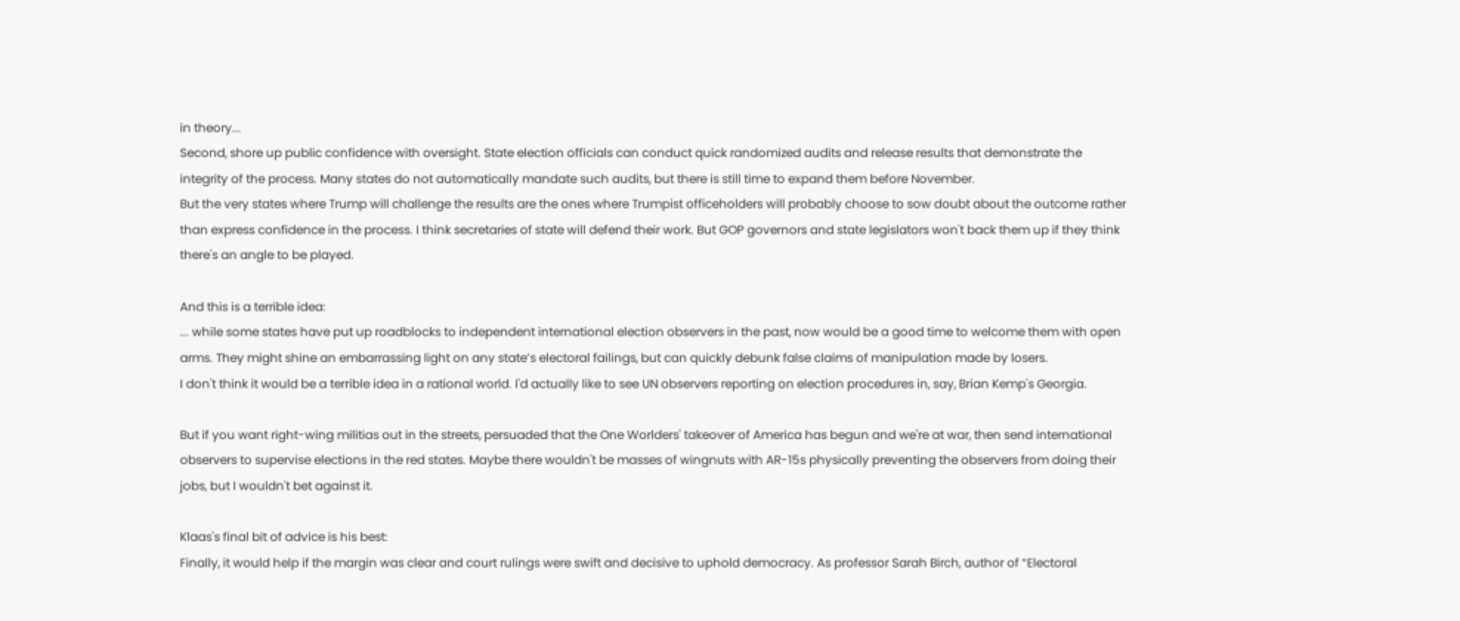in theory...
Second, shore up public confidence with oversight. State election officials can conduct quick randomized audits and release results that demonstrate the integrity of the process. Many states do not automatically mandate such audits, but there is still time to expand them before November.
But the very states where Trump will challenge the results are the ones where Trumpist officeholders will probably choose to sow doubt about the outcome rather than express confidence in the process. I think secretaries of state will defend their work. But GOP governors and state legislators won't back them up if they think there's an angle to be played.

And this is a terrible idea:
... while some states have put up roadblocks to independent international election observers in the past, now would be a good time to welcome them with open arms. They might shine an embarrassing light on any state’s electoral failings, but can quickly debunk false claims of manipulation made by losers.
I don't think it would be a terrible idea in a rational world. I'd actually like to see UN observers reporting on election procedures in, say, Brian Kemp's Georgia.

But if you want right-wing militias out in the streets, persuaded that the One Worlders' takeover of America has begun and we're at war, then send international observers to supervise elections in the red states. Maybe there wouldn't be masses of wingnuts with AR-15s physically preventing the observers from doing their jobs, but I wouldn't bet against it.

Klaas's final bit of advice is his best:
Finally, it would help if the margin was clear and court rulings were swift and decisive to uphold democracy. As professor Sarah Birch, author of “Electoral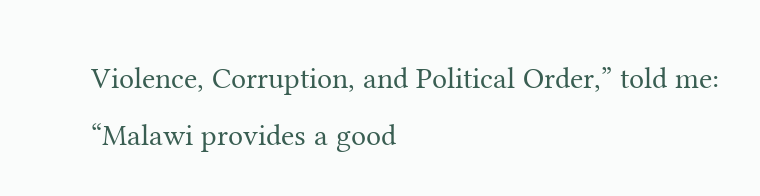Violence, Corruption, and Political Order,” told me: “Malawi provides a good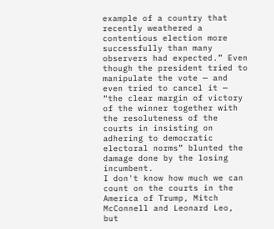example of a country that recently weathered a contentious election more successfully than many observers had expected.” Even though the president tried to manipulate the vote — and even tried to cancel it — “the clear margin of victory of the winner together with the resoluteness of the courts in insisting on adhering to democratic electoral norms” blunted the damage done by the losing incumbent.
I don't know how much we can count on the courts in the America of Trump, Mitch McConnell and Leonard Leo, but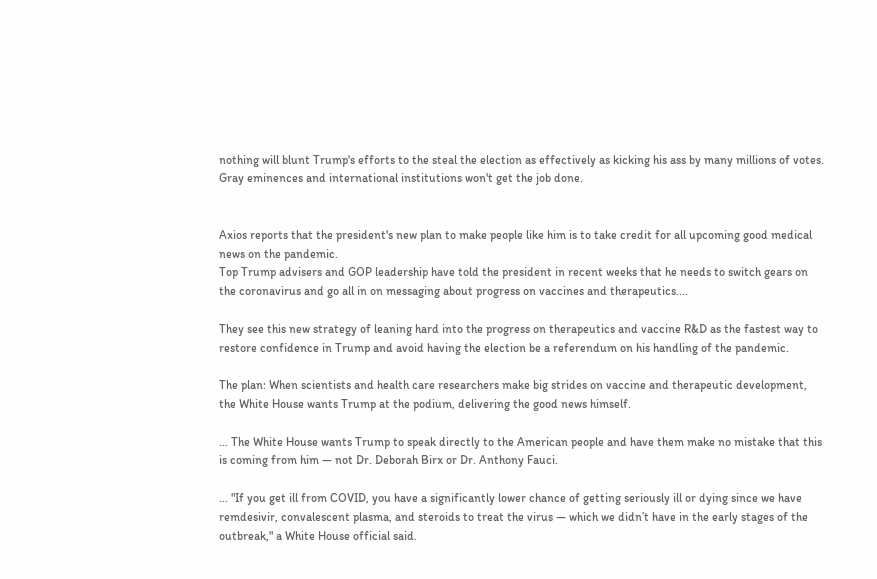nothing will blunt Trump's efforts to the steal the election as effectively as kicking his ass by many millions of votes. Gray eminences and international institutions won't get the job done.


Axios reports that the president's new plan to make people like him is to take credit for all upcoming good medical news on the pandemic.
Top Trump advisers and GOP leadership have told the president in recent weeks that he needs to switch gears on the coronavirus and go all in on messaging about progress on vaccines and therapeutics....

They see this new strategy of leaning hard into the progress on therapeutics and vaccine R&D as the fastest way to restore confidence in Trump and avoid having the election be a referendum on his handling of the pandemic.

The plan: When scientists and health care researchers make big strides on vaccine and therapeutic development, the White House wants Trump at the podium, delivering the good news himself.

... The White House wants Trump to speak directly to the American people and have them make no mistake that this is coming from him — not Dr. Deborah Birx or Dr. Anthony Fauci.

... "If you get ill from COVID, you have a significantly lower chance of getting seriously ill or dying since we have remdesivir, convalescent plasma, and steroids to treat the virus — which we didn’t have in the early stages of the outbreak," a White House official said.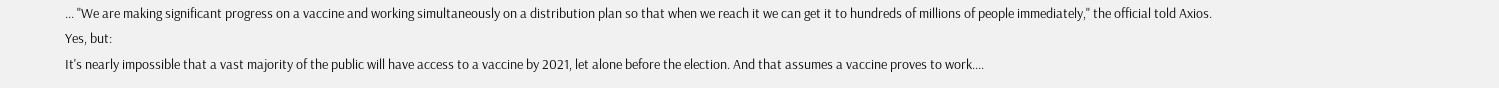... "We are making significant progress on a vaccine and working simultaneously on a distribution plan so that when we reach it we can get it to hundreds of millions of people immediately," the official told Axios.
Yes, but:
It's nearly impossible that a vast majority of the public will have access to a vaccine by 2021, let alone before the election. And that assumes a vaccine proves to work....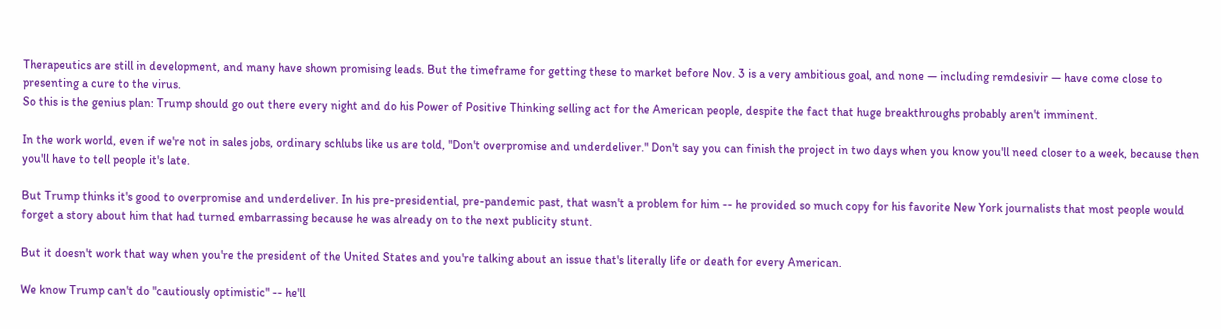Therapeutics are still in development, and many have shown promising leads. But the timeframe for getting these to market before Nov. 3 is a very ambitious goal, and none — including remdesivir — have come close to presenting a cure to the virus.
So this is the genius plan: Trump should go out there every night and do his Power of Positive Thinking selling act for the American people, despite the fact that huge breakthroughs probably aren't imminent.

In the work world, even if we're not in sales jobs, ordinary schlubs like us are told, "Don't overpromise and underdeliver." Don't say you can finish the project in two days when you know you'll need closer to a week, because then you'll have to tell people it's late.

But Trump thinks it's good to overpromise and underdeliver. In his pre-presidential, pre-pandemic past, that wasn't a problem for him -- he provided so much copy for his favorite New York journalists that most people would forget a story about him that had turned embarrassing because he was already on to the next publicity stunt.

But it doesn't work that way when you're the president of the United States and you're talking about an issue that's literally life or death for every American.

We know Trump can't do "cautiously optimistic" -- he'll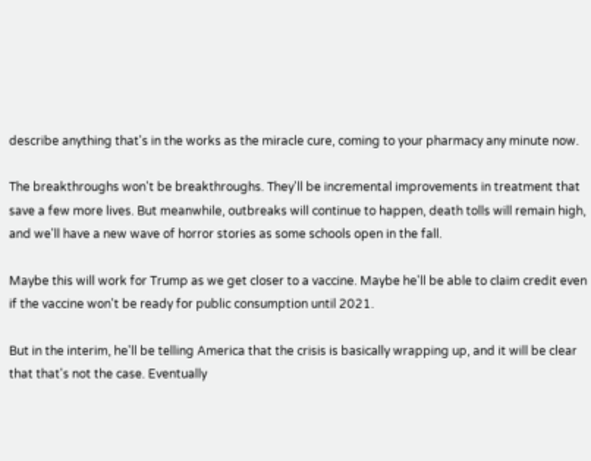describe anything that's in the works as the miracle cure, coming to your pharmacy any minute now.

The breakthroughs won't be breakthroughs. They'll be incremental improvements in treatment that save a few more lives. But meanwhile, outbreaks will continue to happen, death tolls will remain high, and we'll have a new wave of horror stories as some schools open in the fall.

Maybe this will work for Trump as we get closer to a vaccine. Maybe he'll be able to claim credit even if the vaccine won't be ready for public consumption until 2021.

But in the interim, he'll be telling America that the crisis is basically wrapping up, and it will be clear that that's not the case. Eventually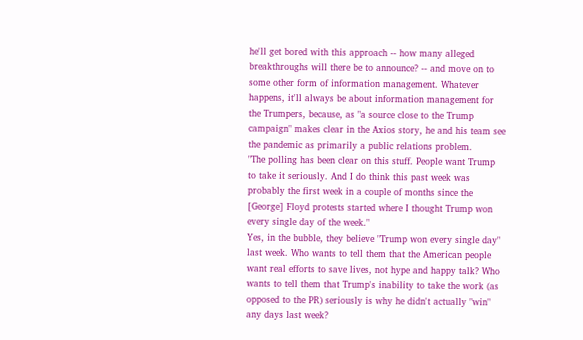he'll get bored with this approach -- how many alleged breakthroughs will there be to announce? -- and move on to some other form of information management. Whatever happens, it'll always be about information management for the Trumpers, because, as "a source close to the Trump campaign" makes clear in the Axios story, he and his team see the pandemic as primarily a public relations problem.
"The polling has been clear on this stuff. People want Trump to take it seriously. And I do think this past week was probably the first week in a couple of months since the [George] Floyd protests started where I thought Trump won every single day of the week."
Yes, in the bubble, they believe "Trump won every single day" last week. Who wants to tell them that the American people want real efforts to save lives, not hype and happy talk? Who wants to tell them that Trump's inability to take the work (as opposed to the PR) seriously is why he didn't actually "win" any days last week?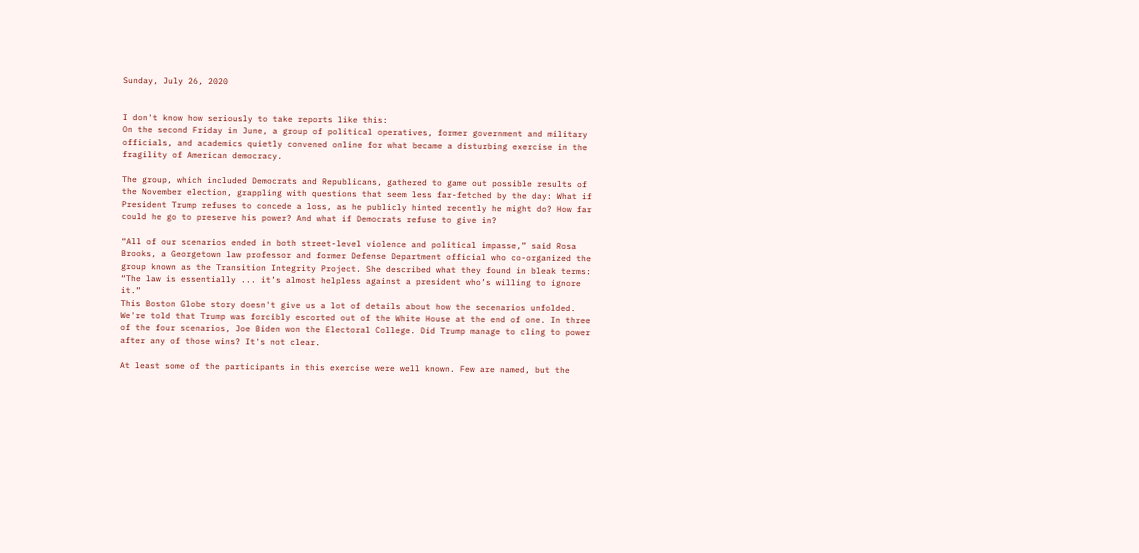Sunday, July 26, 2020


I don't know how seriously to take reports like this:
On the second Friday in June, a group of political operatives, former government and military officials, and academics quietly convened online for what became a disturbing exercise in the fragility of American democracy.

The group, which included Democrats and Republicans, gathered to game out possible results of the November election, grappling with questions that seem less far-fetched by the day: What if President Trump refuses to concede a loss, as he publicly hinted recently he might do? How far could he go to preserve his power? And what if Democrats refuse to give in?

“All of our scenarios ended in both street-level violence and political impasse,” said Rosa Brooks, a Georgetown law professor and former Defense Department official who co-organized the group known as the Transition Integrity Project. She described what they found in bleak terms: “The law is essentially ... it’s almost helpless against a president who’s willing to ignore it.”
This Boston Globe story doesn't give us a lot of details about how the secenarios unfolded. We're told that Trump was forcibly escorted out of the White House at the end of one. In three of the four scenarios, Joe Biden won the Electoral College. Did Trump manage to cling to power after any of those wins? It's not clear.

At least some of the participants in this exercise were well known. Few are named, but the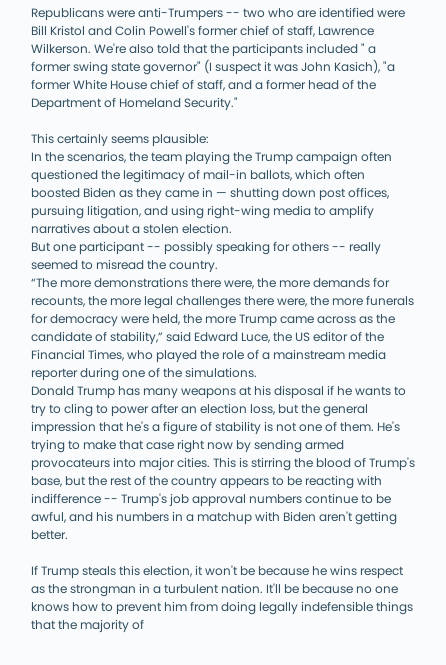Republicans were anti-Trumpers -- two who are identified were Bill Kristol and Colin Powell's former chief of staff, Lawrence Wilkerson. We're also told that the participants included " a former swing state governor" (I suspect it was John Kasich), "a former White House chief of staff, and a former head of the Department of Homeland Security."

This certainly seems plausible:
In the scenarios, the team playing the Trump campaign often questioned the legitimacy of mail-in ballots, which often boosted Biden as they came in — shutting down post offices, pursuing litigation, and using right-wing media to amplify narratives about a stolen election.
But one participant -- possibly speaking for others -- really seemed to misread the country.
“The more demonstrations there were, the more demands for recounts, the more legal challenges there were, the more funerals for democracy were held, the more Trump came across as the candidate of stability,” said Edward Luce, the US editor of the Financial Times, who played the role of a mainstream media reporter during one of the simulations.
Donald Trump has many weapons at his disposal if he wants to try to cling to power after an election loss, but the general impression that he's a figure of stability is not one of them. He's trying to make that case right now by sending armed provocateurs into major cities. This is stirring the blood of Trump's base, but the rest of the country appears to be reacting with indifference -- Trump's job approval numbers continue to be awful, and his numbers in a matchup with Biden aren't getting better.

If Trump steals this election, it won't be because he wins respect as the strongman in a turbulent nation. It'll be because no one knows how to prevent him from doing legally indefensible things that the majority of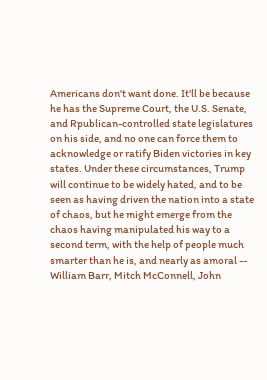Americans don't want done. It'll be because he has the Supreme Court, the U.S. Senate, and Rpublican-controlled state legislatures on his side, and no one can force them to acknowledge or ratify Biden victories in key states. Under these circumstances, Trump will continue to be widely hated, and to be seen as having driven the nation into a state of chaos, but he might emerge from the chaos having manipulated his way to a second term, with the help of people much smarter than he is, and nearly as amoral -- William Barr, Mitch McConnell, John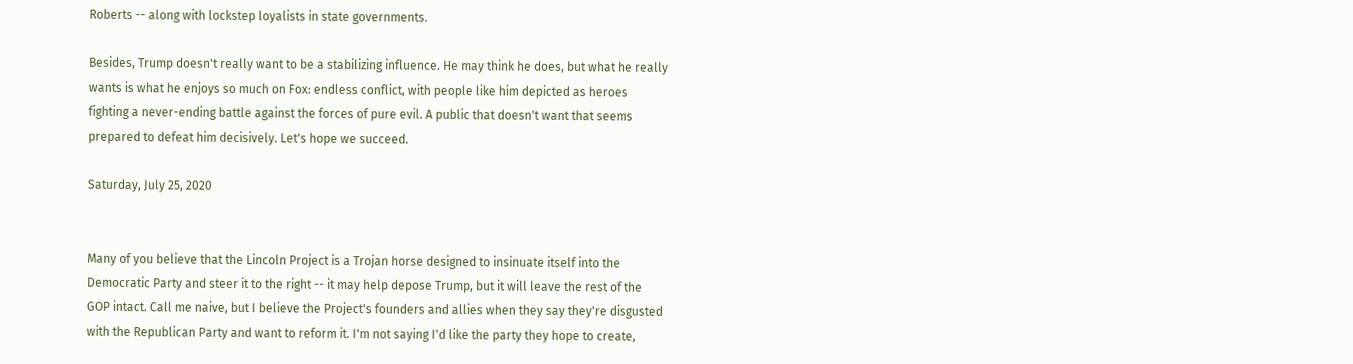Roberts -- along with lockstep loyalists in state governments.

Besides, Trump doesn't really want to be a stabilizing influence. He may think he does, but what he really wants is what he enjoys so much on Fox: endless conflict, with people like him depicted as heroes fighting a never-ending battle against the forces of pure evil. A public that doesn't want that seems prepared to defeat him decisively. Let's hope we succeed.

Saturday, July 25, 2020


Many of you believe that the Lincoln Project is a Trojan horse designed to insinuate itself into the Democratic Party and steer it to the right -- it may help depose Trump, but it will leave the rest of the GOP intact. Call me naive, but I believe the Project's founders and allies when they say they're disgusted with the Republican Party and want to reform it. I'm not saying I'd like the party they hope to create,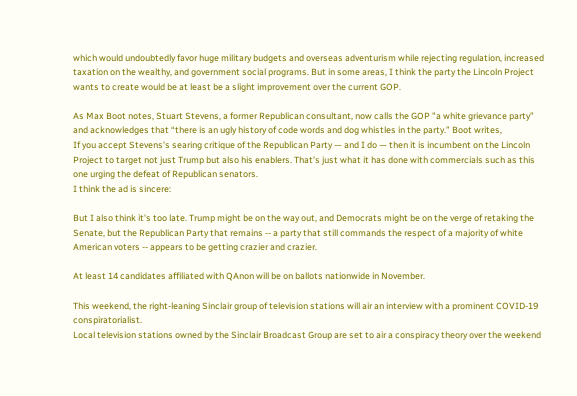which would undoubtedly favor huge military budgets and overseas adventurism while rejecting regulation, increased taxation on the wealthy, and government social programs. But in some areas, I think the party the Lincoln Project wants to create would be at least be a slight improvement over the current GOP.

As Max Boot notes, Stuart Stevens, a former Republican consultant, now calls the GOP "a white grievance party” and acknowledges that “there is an ugly history of code words and dog whistles in the party.” Boot writes,
If you accept Stevens’s searing critique of the Republican Party — and I do — then it is incumbent on the Lincoln Project to target not just Trump but also his enablers. That’s just what it has done with commercials such as this one urging the defeat of Republican senators.
I think the ad is sincere:

But I also think it's too late. Trump might be on the way out, and Democrats might be on the verge of retaking the Senate, but the Republican Party that remains -- a party that still commands the respect of a majority of white American voters -- appears to be getting crazier and crazier.

At least 14 candidates affiliated with QAnon will be on ballots nationwide in November.

This weekend, the right-leaning Sinclair group of television stations will air an interview with a prominent COVID-19 conspiratorialist.
Local television stations owned by the Sinclair Broadcast Group are set to air a conspiracy theory over the weekend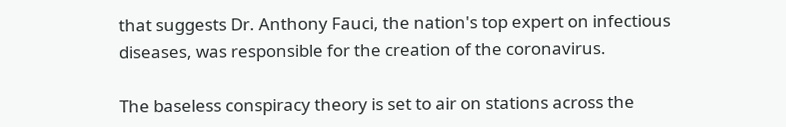that suggests Dr. Anthony Fauci, the nation's top expert on infectious diseases, was responsible for the creation of the coronavirus.

The baseless conspiracy theory is set to air on stations across the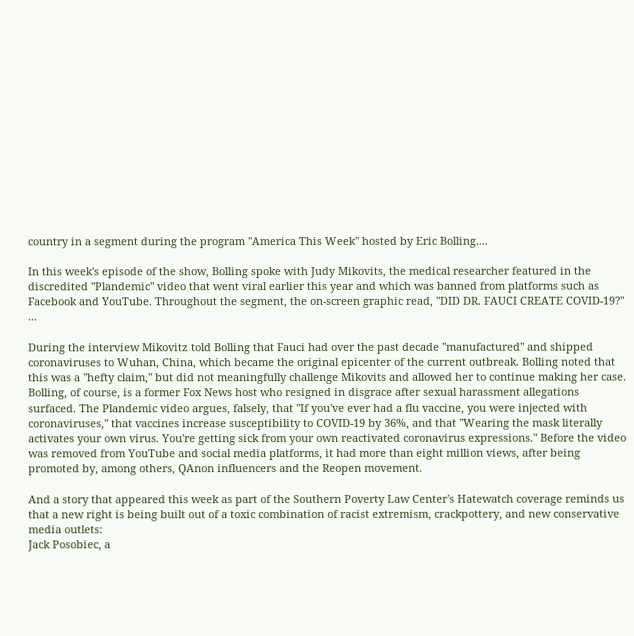country in a segment during the program "America This Week" hosted by Eric Bolling....

In this week's episode of the show, Bolling spoke with Judy Mikovits, the medical researcher featured in the discredited "Plandemic" video that went viral earlier this year and which was banned from platforms such as Facebook and YouTube. Throughout the segment, the on-screen graphic read, "DID DR. FAUCI CREATE COVID-19?" ...

During the interview Mikovitz told Bolling that Fauci had over the past decade "manufactured" and shipped coronaviruses to Wuhan, China, which became the original epicenter of the current outbreak. Bolling noted that this was a "hefty claim," but did not meaningfully challenge Mikovits and allowed her to continue making her case.
Bolling, of course, is a former Fox News host who resigned in disgrace after sexual harassment allegations surfaced. The Plandemic video argues, falsely, that "If you've ever had a flu vaccine, you were injected with coronaviruses," that vaccines increase susceptibility to COVID-19 by 36%, and that "Wearing the mask literally activates your own virus. You're getting sick from your own reactivated coronavirus expressions." Before the video was removed from YouTube and social media platforms, it had more than eight million views, after being promoted by, among others, QAnon influencers and the Reopen movement.

And a story that appeared this week as part of the Southern Poverty Law Center's Hatewatch coverage reminds us that a new right is being built out of a toxic combination of racist extremism, crackpottery, and new conservative media outlets:
Jack Posobiec, a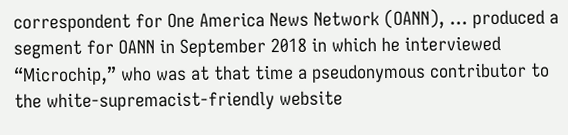correspondent for One America News Network (OANN), ... produced a segment for OANN in September 2018 in which he interviewed “Microchip,” who was at that time a pseudonymous contributor to the white-supremacist-friendly website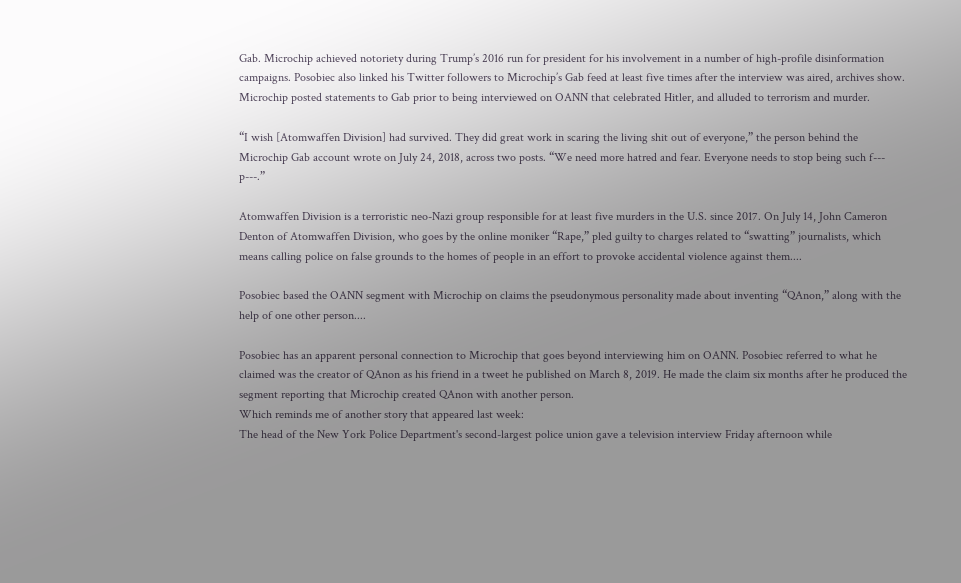Gab. Microchip achieved notoriety during Trump’s 2016 run for president for his involvement in a number of high-profile disinformation campaigns. Posobiec also linked his Twitter followers to Microchip’s Gab feed at least five times after the interview was aired, archives show. Microchip posted statements to Gab prior to being interviewed on OANN that celebrated Hitler, and alluded to terrorism and murder.

“I wish [Atomwaffen Division] had survived. They did great work in scaring the living shit out of everyone,” the person behind the Microchip Gab account wrote on July 24, 2018, across two posts. “We need more hatred and fear. Everyone needs to stop being such f--- p---.”

Atomwaffen Division is a terroristic neo-Nazi group responsible for at least five murders in the U.S. since 2017. On July 14, John Cameron Denton of Atomwaffen Division, who goes by the online moniker “Rape,” pled guilty to charges related to “swatting” journalists, which means calling police on false grounds to the homes of people in an effort to provoke accidental violence against them....

Posobiec based the OANN segment with Microchip on claims the pseudonymous personality made about inventing “QAnon,” along with the help of one other person....

Posobiec has an apparent personal connection to Microchip that goes beyond interviewing him on OANN. Posobiec referred to what he claimed was the creator of QAnon as his friend in a tweet he published on March 8, 2019. He made the claim six months after he produced the segment reporting that Microchip created QAnon with another person.
Which reminds me of another story that appeared last week:
The head of the New York Police Department's second-largest police union gave a television interview Friday afternoon while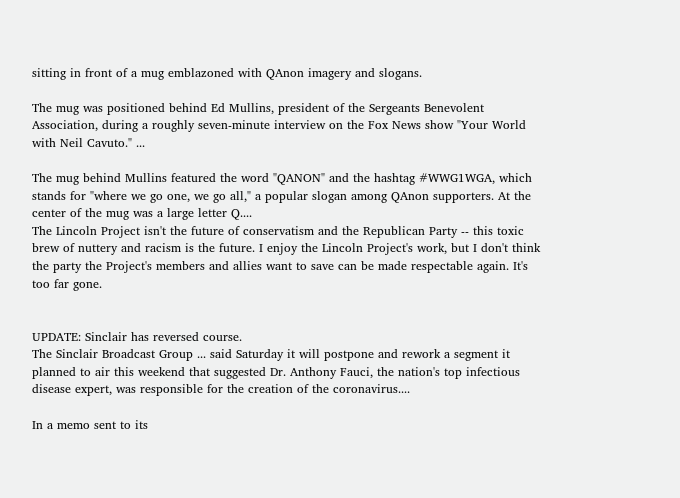sitting in front of a mug emblazoned with QAnon imagery and slogans.

The mug was positioned behind Ed Mullins, president of the Sergeants Benevolent Association, during a roughly seven-minute interview on the Fox News show "Your World with Neil Cavuto." ...

The mug behind Mullins featured the word "QANON" and the hashtag #WWG1WGA, which stands for "where we go one, we go all," a popular slogan among QAnon supporters. At the center of the mug was a large letter Q....
The Lincoln Project isn't the future of conservatism and the Republican Party -- this toxic brew of nuttery and racism is the future. I enjoy the Lincoln Project's work, but I don't think the party the Project's members and allies want to save can be made respectable again. It's too far gone.


UPDATE: Sinclair has reversed course.
The Sinclair Broadcast Group ... said Saturday it will postpone and rework a segment it planned to air this weekend that suggested Dr. Anthony Fauci, the nation's top infectious disease expert, was responsible for the creation of the coronavirus....

In a memo sent to its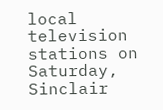local television stations on Saturday, Sinclair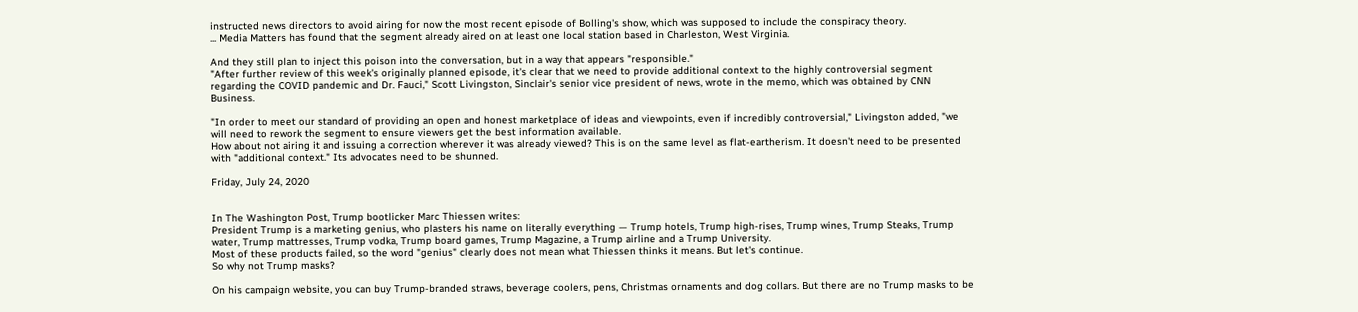instructed news directors to avoid airing for now the most recent episode of Bolling's show, which was supposed to include the conspiracy theory.
... Media Matters has found that the segment already aired on at least one local station based in Charleston, West Virginia.

And they still plan to inject this poison into the conversation, but in a way that appears "responsible."
"After further review of this week's originally planned episode, it's clear that we need to provide additional context to the highly controversial segment regarding the COVID pandemic and Dr. Fauci," Scott Livingston, Sinclair's senior vice president of news, wrote in the memo, which was obtained by CNN Business.

"In order to meet our standard of providing an open and honest marketplace of ideas and viewpoints, even if incredibly controversial," Livingston added, "we will need to rework the segment to ensure viewers get the best information available.
How about not airing it and issuing a correction wherever it was already viewed? This is on the same level as flat-eartherism. It doesn't need to be presented with "additional context." Its advocates need to be shunned.

Friday, July 24, 2020


In The Washington Post, Trump bootlicker Marc Thiessen writes:
President Trump is a marketing genius, who plasters his name on literally everything — Trump hotels, Trump high-rises, Trump wines, Trump Steaks, Trump water, Trump mattresses, Trump vodka, Trump board games, Trump Magazine, a Trump airline and a Trump University.
Most of these products failed, so the word "genius" clearly does not mean what Thiessen thinks it means. But let's continue.
So why not Trump masks?

On his campaign website, you can buy Trump-branded straws, beverage coolers, pens, Christmas ornaments and dog collars. But there are no Trump masks to be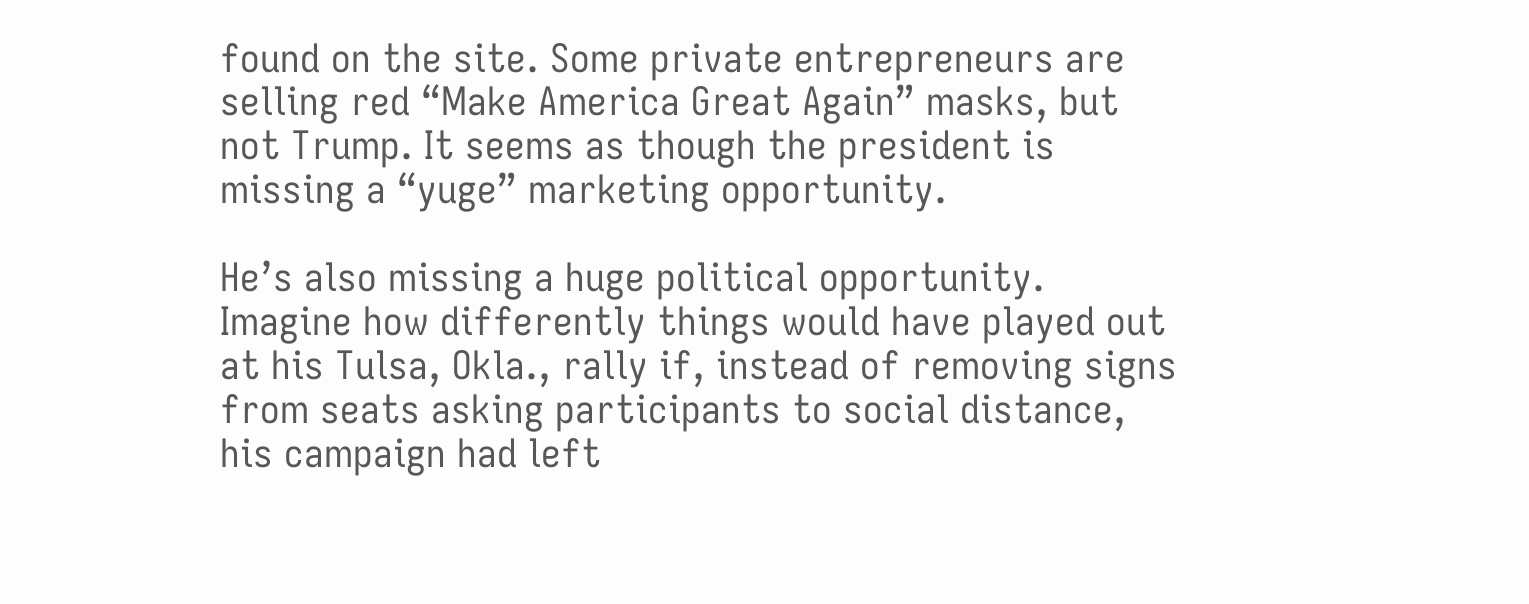found on the site. Some private entrepreneurs are selling red “Make America Great Again” masks, but not Trump. It seems as though the president is missing a “yuge” marketing opportunity.

He’s also missing a huge political opportunity. Imagine how differently things would have played out at his Tulsa, Okla., rally if, instead of removing signs from seats asking participants to social distance, his campaign had left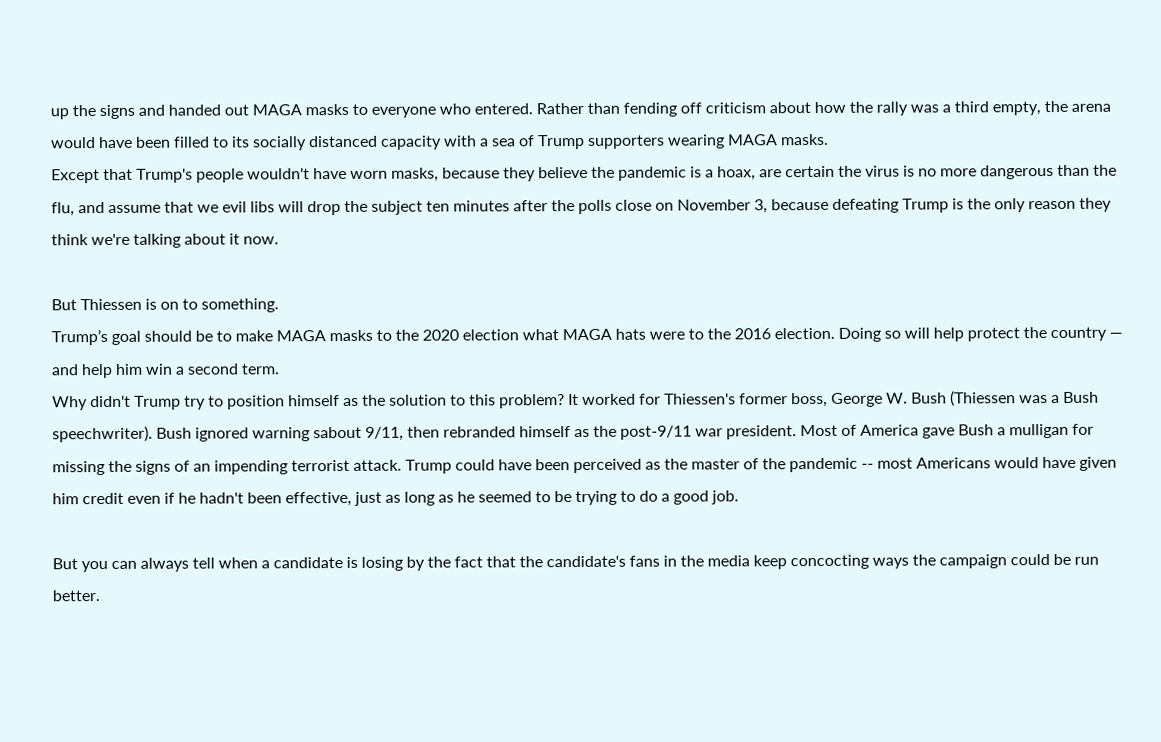up the signs and handed out MAGA masks to everyone who entered. Rather than fending off criticism about how the rally was a third empty, the arena would have been filled to its socially distanced capacity with a sea of Trump supporters wearing MAGA masks.
Except that Trump's people wouldn't have worn masks, because they believe the pandemic is a hoax, are certain the virus is no more dangerous than the flu, and assume that we evil libs will drop the subject ten minutes after the polls close on November 3, because defeating Trump is the only reason they think we're talking about it now.

But Thiessen is on to something.
Trump’s goal should be to make MAGA masks to the 2020 election what MAGA hats were to the 2016 election. Doing so will help protect the country — and help him win a second term.
Why didn't Trump try to position himself as the solution to this problem? It worked for Thiessen's former boss, George W. Bush (Thiessen was a Bush speechwriter). Bush ignored warning sabout 9/11, then rebranded himself as the post-9/11 war president. Most of America gave Bush a mulligan for missing the signs of an impending terrorist attack. Trump could have been perceived as the master of the pandemic -- most Americans would have given him credit even if he hadn't been effective, just as long as he seemed to be trying to do a good job.

But you can always tell when a candidate is losing by the fact that the candidate's fans in the media keep concocting ways the campaign could be run better.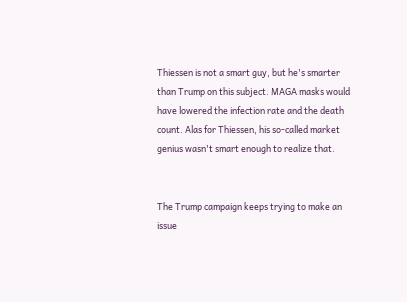Thiessen is not a smart guy, but he's smarter than Trump on this subject. MAGA masks would have lowered the infection rate and the death count. Alas for Thiessen, his so-called market genius wasn't smart enough to realize that.


The Trump campaign keeps trying to make an issue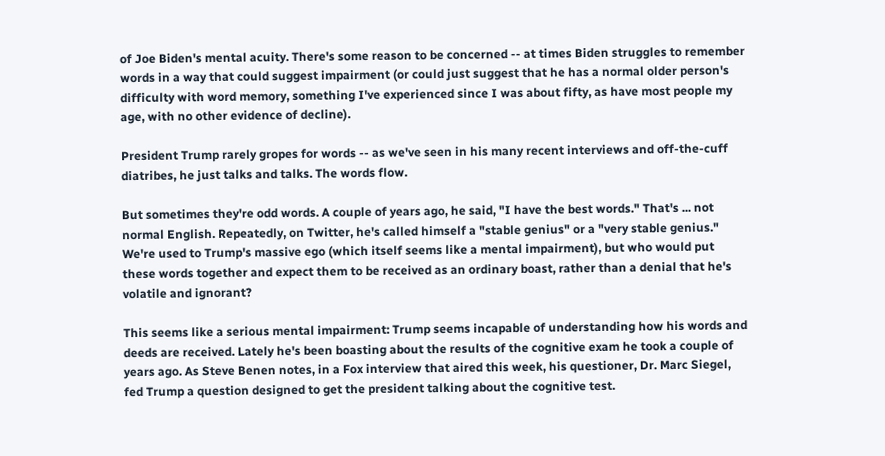of Joe Biden's mental acuity. There's some reason to be concerned -- at times Biden struggles to remember words in a way that could suggest impairment (or could just suggest that he has a normal older person's difficulty with word memory, something I've experienced since I was about fifty, as have most people my age, with no other evidence of decline).

President Trump rarely gropes for words -- as we've seen in his many recent interviews and off-the-cuff diatribes, he just talks and talks. The words flow.

But sometimes they're odd words. A couple of years ago, he said, "I have the best words." That's ... not normal English. Repeatedly, on Twitter, he's called himself a "stable genius" or a "very stable genius." We're used to Trump's massive ego (which itself seems like a mental impairment), but who would put these words together and expect them to be received as an ordinary boast, rather than a denial that he's volatile and ignorant?

This seems like a serious mental impairment: Trump seems incapable of understanding how his words and deeds are received. Lately he's been boasting about the results of the cognitive exam he took a couple of years ago. As Steve Benen notes, in a Fox interview that aired this week, his questioner, Dr. Marc Siegel, fed Trump a question designed to get the president talking about the cognitive test.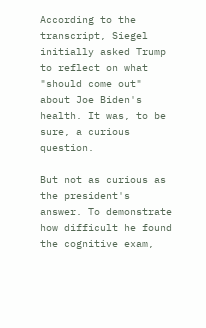According to the transcript, Siegel initially asked Trump to reflect on what "should come out" about Joe Biden's health. It was, to be sure, a curious question.

But not as curious as the president's answer. To demonstrate how difficult he found the cognitive exam,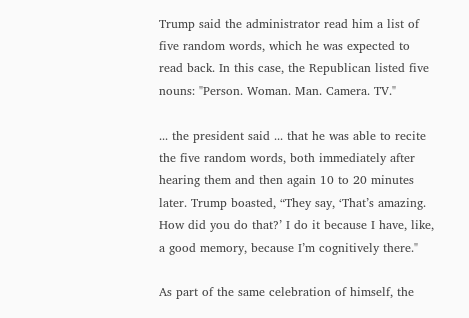Trump said the administrator read him a list of five random words, which he was expected to read back. In this case, the Republican listed five nouns: "Person. Woman. Man. Camera. TV."

... the president said ... that he was able to recite the five random words, both immediately after hearing them and then again 10 to 20 minutes later. Trump boasted, “They say, ‘That’s amazing. How did you do that?’ I do it because I have, like, a good memory, because I’m cognitively there."

As part of the same celebration of himself, the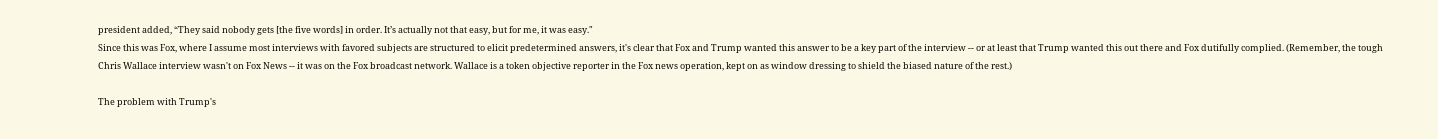president added, “They said nobody gets [the five words] in order. It’s actually not that easy, but for me, it was easy."
Since this was Fox, where I assume most interviews with favored subjects are structured to elicit predetermined answers, it's clear that Fox and Trump wanted this answer to be a key part of the interview -- or at least that Trump wanted this out there and Fox dutifully complied. (Remember, the tough Chris Wallace interview wasn't on Fox News -- it was on the Fox broadcast network. Wallace is a token objective reporter in the Fox news operation, kept on as window dressing to shield the biased nature of the rest.)

The problem with Trump's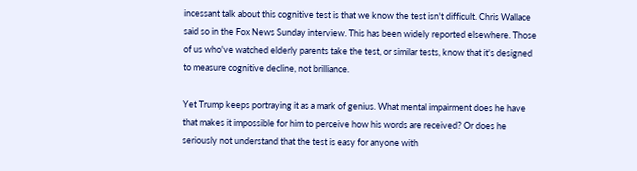incessant talk about this cognitive test is that we know the test isn't difficult. Chris Wallace said so in the Fox News Sunday interview. This has been widely reported elsewhere. Those of us who've watched elderly parents take the test, or similar tests, know that it's designed to measure cognitive decline, not brilliance.

Yet Trump keeps portraying it as a mark of genius. What mental impairment does he have that makes it impossible for him to perceive how his words are received? Or does he seriously not understand that the test is easy for anyone with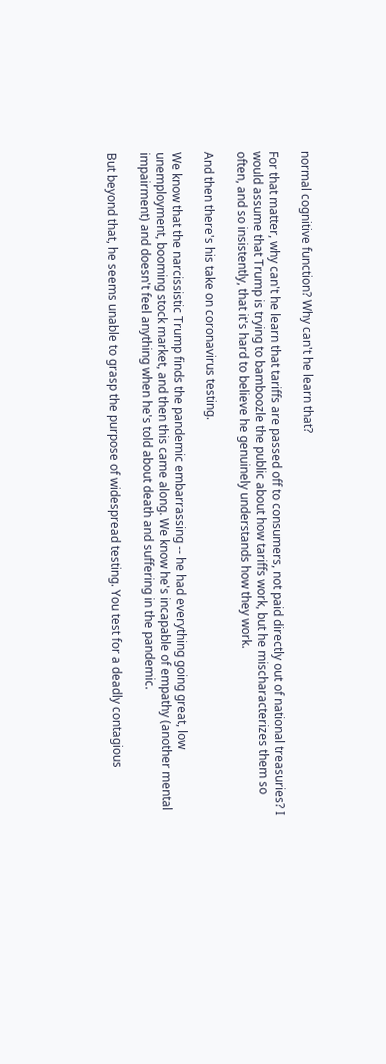normal cognitive function? Why can't he learn that?

For that matter, why can't he learn that tariffs are passed off to consumers, not paid directly out of national treasuries? I would assume that Trump is trying to bamboozle the public about how tariffs work, but he mischaracterizes them so often, and so insistently, that it's hard to believe he genuinely understands how they work.

And then there's his take on coronavirus testing.

We know that the narcissistic Trump finds the pandemic embarrassing -- he had everything going great, low unemployment, booming stock market, and then this came along. We know he's incapable of empathy (another mental impairment) and doesn't feel anything when he's told about death and suffering in the pandemic.

But beyond that, he seems unable to grasp the purpose of widespread testing. You test for a deadly contagious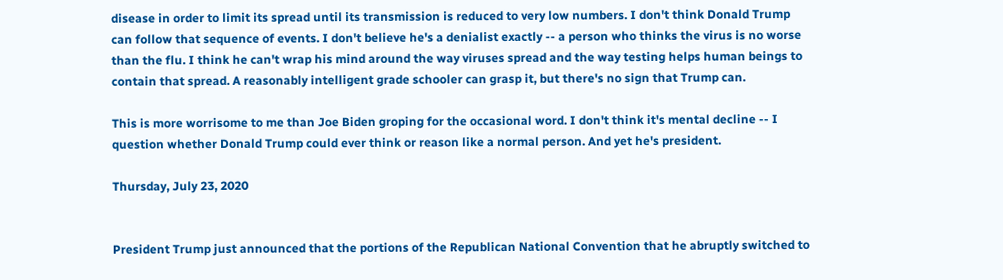disease in order to limit its spread until its transmission is reduced to very low numbers. I don't think Donald Trump can follow that sequence of events. I don't believe he's a denialist exactly -- a person who thinks the virus is no worse than the flu. I think he can't wrap his mind around the way viruses spread and the way testing helps human beings to contain that spread. A reasonably intelligent grade schooler can grasp it, but there's no sign that Trump can.

This is more worrisome to me than Joe Biden groping for the occasional word. I don't think it's mental decline -- I question whether Donald Trump could ever think or reason like a normal person. And yet he's president.

Thursday, July 23, 2020


President Trump just announced that the portions of the Republican National Convention that he abruptly switched to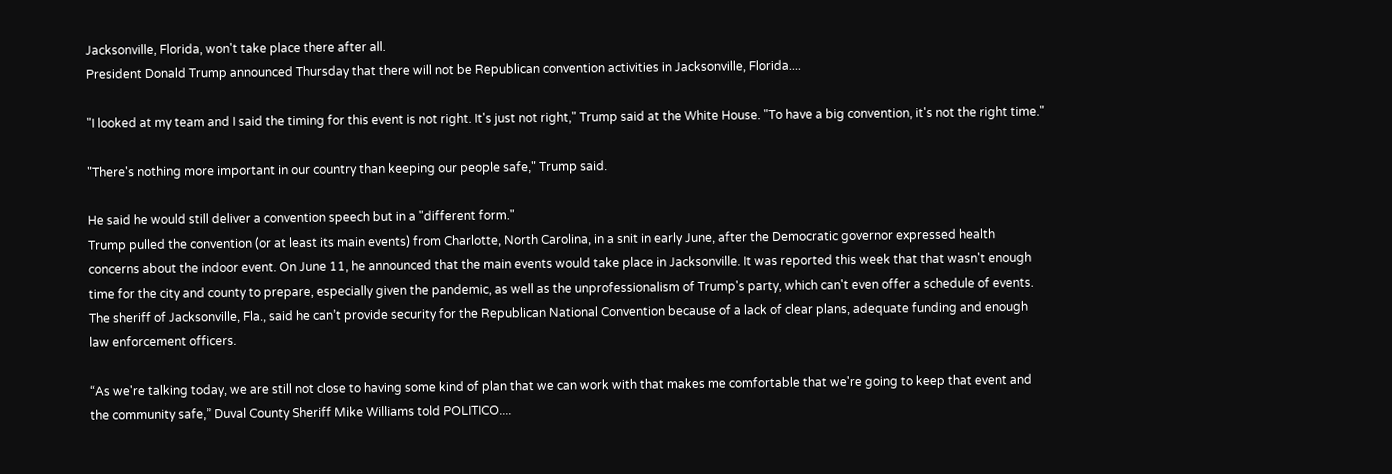Jacksonville, Florida, won't take place there after all.
President Donald Trump announced Thursday that there will not be Republican convention activities in Jacksonville, Florida....

"I looked at my team and I said the timing for this event is not right. It's just not right," Trump said at the White House. "To have a big convention, it's not the right time."

"There's nothing more important in our country than keeping our people safe," Trump said.

He said he would still deliver a convention speech but in a "different form."
Trump pulled the convention (or at least its main events) from Charlotte, North Carolina, in a snit in early June, after the Democratic governor expressed health concerns about the indoor event. On June 11, he announced that the main events would take place in Jacksonville. It was reported this week that that wasn't enough time for the city and county to prepare, especially given the pandemic, as well as the unprofessionalism of Trump's party, which can't even offer a schedule of events.
The sheriff of Jacksonville, Fla., said he can’t provide security for the Republican National Convention because of a lack of clear plans, adequate funding and enough law enforcement officers.

“As we're talking today, we are still not close to having some kind of plan that we can work with that makes me comfortable that we're going to keep that event and the community safe,” Duval County Sheriff Mike Williams told POLITICO....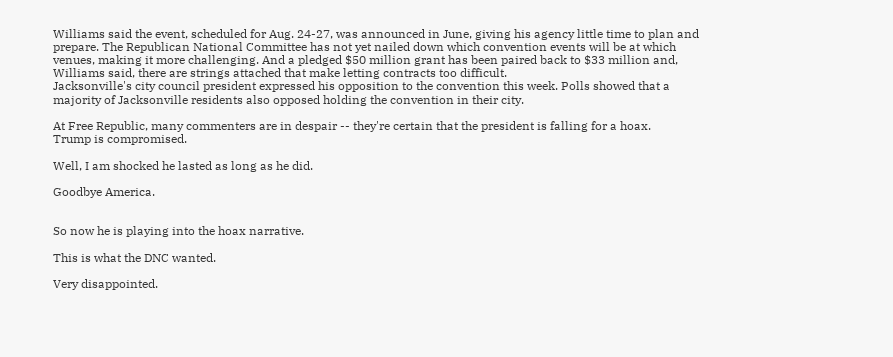Williams said the event, scheduled for Aug. 24-27, was announced in June, giving his agency little time to plan and prepare. The Republican National Committee has not yet nailed down which convention events will be at which venues, making it more challenging. And a pledged $50 million grant has been paired back to $33 million and, Williams said, there are strings attached that make letting contracts too difficult.
Jacksonville's city council president expressed his opposition to the convention this week. Polls showed that a majority of Jacksonville residents also opposed holding the convention in their city.

At Free Republic, many commenters are in despair -- they're certain that the president is falling for a hoax.
Trump is compromised.

Well, I am shocked he lasted as long as he did.

Goodbye America.


So now he is playing into the hoax narrative.

This is what the DNC wanted.

Very disappointed.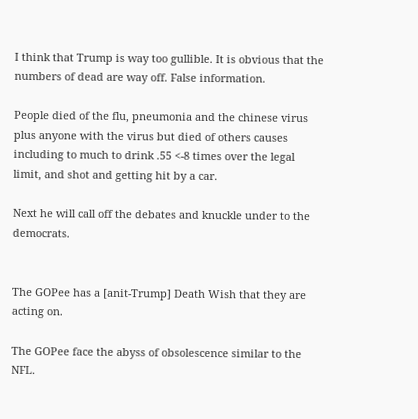I think that Trump is way too gullible. It is obvious that the numbers of dead are way off. False information.

People died of the flu, pneumonia and the chinese virus plus anyone with the virus but died of others causes including to much to drink .55 <-8 times over the legal limit, and shot and getting hit by a car.

Next he will call off the debates and knuckle under to the democrats.


The GOPee has a [anit-Trump] Death Wish that they are acting on.

The GOPee face the abyss of obsolescence similar to the NFL.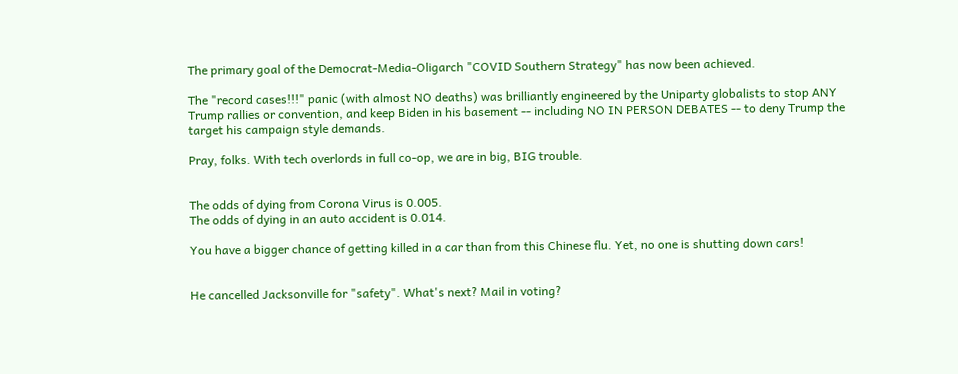The primary goal of the Democrat-Media-Oligarch "COVID Southern Strategy" has now been achieved.

The "record cases!!!" panic (with almost NO deaths) was brilliantly engineered by the Uniparty globalists to stop ANY Trump rallies or convention, and keep Biden in his basement -- including NO IN PERSON DEBATES -- to deny Trump the target his campaign style demands.

Pray, folks. With tech overlords in full co-op, we are in big, BIG trouble.


The odds of dying from Corona Virus is 0.005.
The odds of dying in an auto accident is 0.014.

You have a bigger chance of getting killed in a car than from this Chinese flu. Yet, no one is shutting down cars!


He cancelled Jacksonville for "safety". What's next? Mail in voting?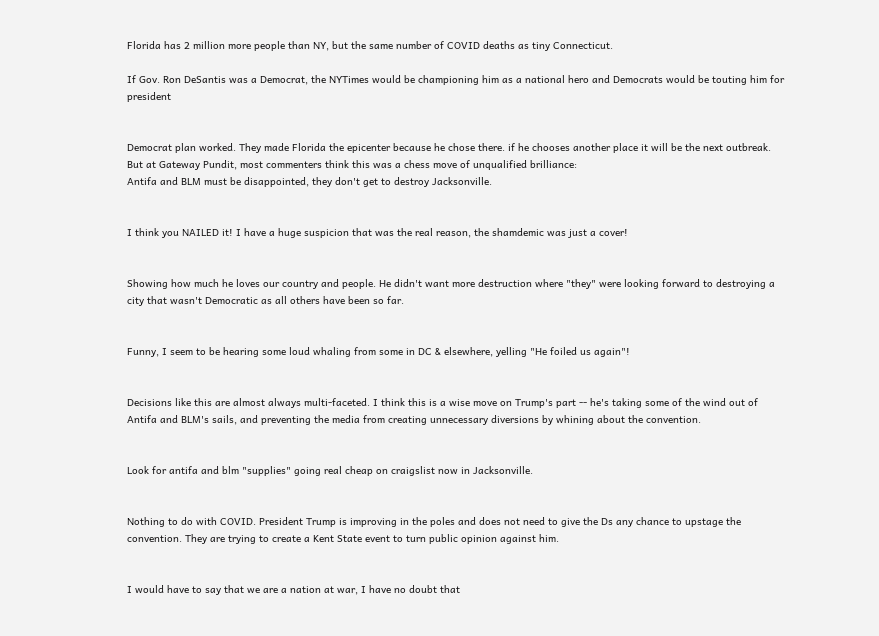Florida has 2 million more people than NY, but the same number of COVID deaths as tiny Connecticut.

If Gov. Ron DeSantis was a Democrat, the NYTimes would be championing him as a national hero and Democrats would be touting him for president


Democrat plan worked. They made Florida the epicenter because he chose there. if he chooses another place it will be the next outbreak.
But at Gateway Pundit, most commenters think this was a chess move of unqualified brilliance:
Antifa and BLM must be disappointed, they don't get to destroy Jacksonville.


I think you NAILED it! I have a huge suspicion that was the real reason, the shamdemic was just a cover!


Showing how much he loves our country and people. He didn't want more destruction where "they" were looking forward to destroying a city that wasn't Democratic as all others have been so far.


Funny, I seem to be hearing some loud whaling from some in DC & elsewhere, yelling "He foiled us again"!


Decisions like this are almost always multi-faceted. I think this is a wise move on Trump's part -- he's taking some of the wind out of Antifa and BLM's sails, and preventing the media from creating unnecessary diversions by whining about the convention.


Look for antifa and blm "supplies" going real cheap on craigslist now in Jacksonville.


Nothing to do with COVID. President Trump is improving in the poles and does not need to give the Ds any chance to upstage the convention. They are trying to create a Kent State event to turn public opinion against him.


I would have to say that we are a nation at war, I have no doubt that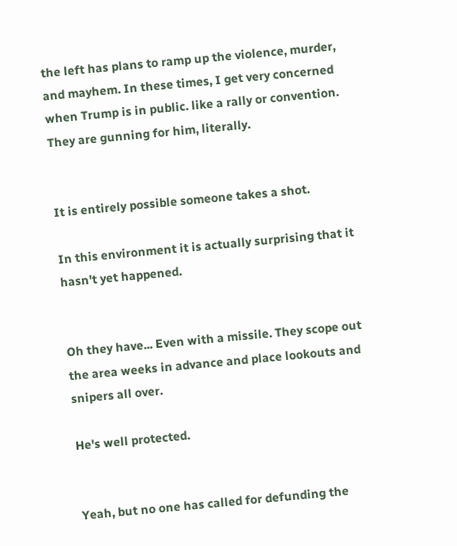the left has plans to ramp up the violence, murder, and mayhem. In these times, I get very concerned when Trump is in public. like a rally or convention. They are gunning for him, literally.


It is entirely possible someone takes a shot.

In this environment it is actually surprising that it hasn't yet happened.


Oh they have... Even with a missile. They scope out the area weeks in advance and place lookouts and snipers all over.

He's well protected.


Yeah, but no one has called for defunding the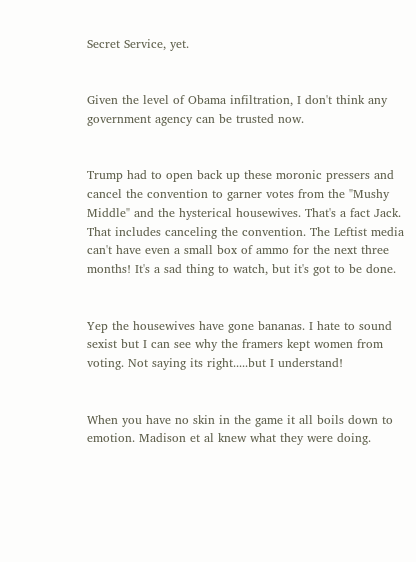Secret Service, yet.


Given the level of Obama infiltration, I don't think any government agency can be trusted now.


Trump had to open back up these moronic pressers and cancel the convention to garner votes from the "Mushy Middle" and the hysterical housewives. That's a fact Jack. That includes canceling the convention. The Leftist media can't have even a small box of ammo for the next three months! It's a sad thing to watch, but it's got to be done.


Yep the housewives have gone bananas. I hate to sound sexist but I can see why the framers kept women from voting. Not saying its right.....but I understand!


When you have no skin in the game it all boils down to emotion. Madison et al knew what they were doing.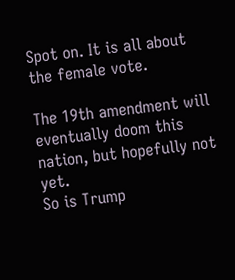Spot on. It is all about the female vote.

The 19th amendment will eventually doom this nation, but hopefully not yet.
So is Trump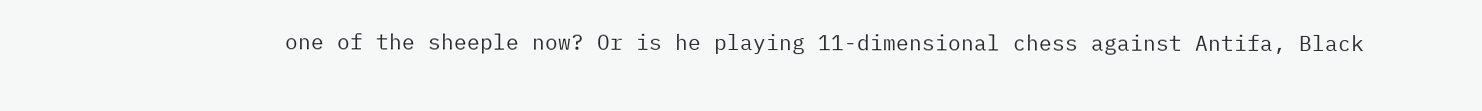one of the sheeple now? Or is he playing 11-dimensional chess against Antifa, Black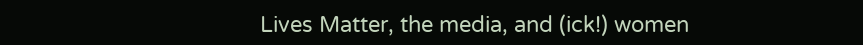Lives Matter, the media, and (ick!) women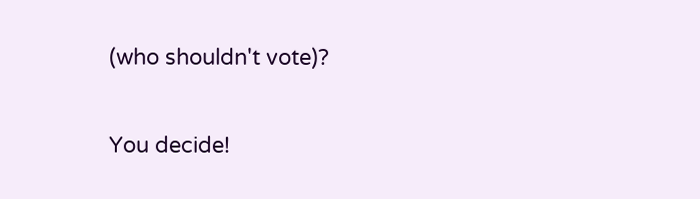(who shouldn't vote)?

You decide!